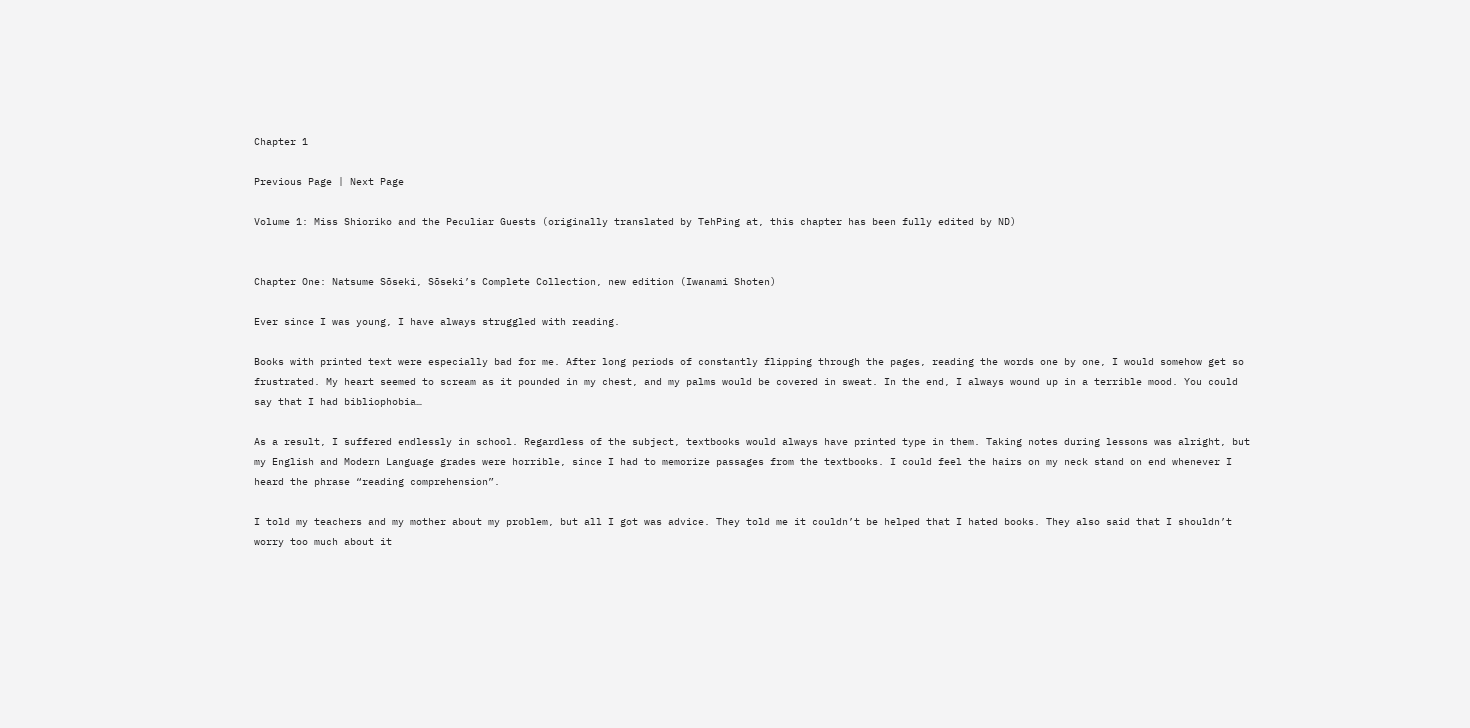Chapter 1

Previous Page | Next Page

Volume 1: Miss Shioriko and the Peculiar Guests (originally translated by TehPing at, this chapter has been fully edited by ND)


Chapter One: Natsume Sōseki, Sōseki’s Complete Collection, new edition (Iwanami Shoten)

Ever since I was young, I have always struggled with reading.

Books with printed text were especially bad for me. After long periods of constantly flipping through the pages, reading the words one by one, I would somehow get so frustrated. My heart seemed to scream as it pounded in my chest, and my palms would be covered in sweat. In the end, I always wound up in a terrible mood. You could say that I had bibliophobia…

As a result, I suffered endlessly in school. Regardless of the subject, textbooks would always have printed type in them. Taking notes during lessons was alright, but my English and Modern Language grades were horrible, since I had to memorize passages from the textbooks. I could feel the hairs on my neck stand on end whenever I heard the phrase “reading comprehension”.

I told my teachers and my mother about my problem, but all I got was advice. They told me it couldn’t be helped that I hated books. They also said that I shouldn’t worry too much about it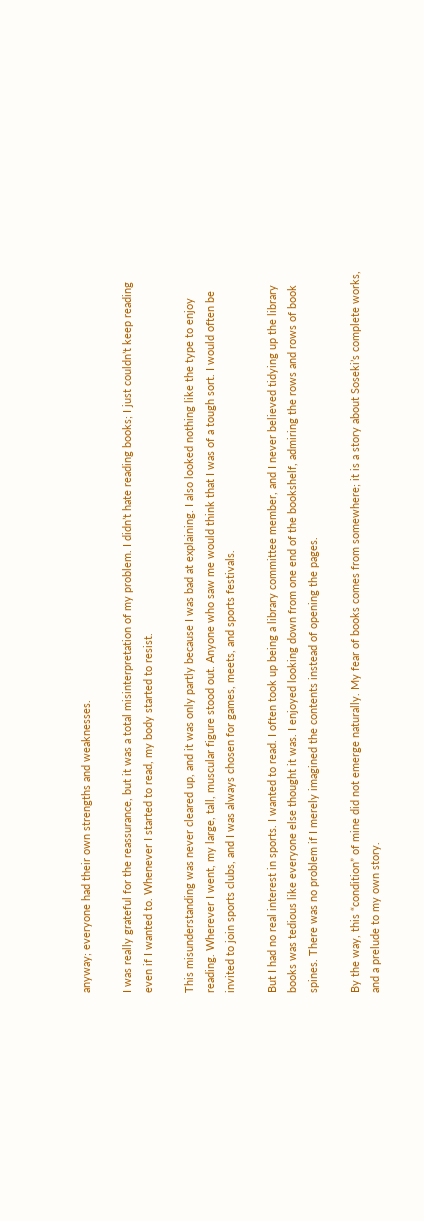anyway; everyone had their own strengths and weaknesses.

I was really grateful for the reassurance, but it was a total misinterpretation of my problem. I didn’t hate reading books; I just couldn’t keep reading even if I wanted to. Whenever I started to read, my body started to resist.

This misunderstanding was never cleared up, and it was only partly because I was bad at explaining. I also looked nothing like the type to enjoy reading. Wherever I went, my large, tall, muscular figure stood out. Anyone who saw me would think that I was of a tough sort. I would often be invited to join sports clubs, and I was always chosen for games, meets, and sports festivals.

But I had no real interest in sports. I wanted to read. I often took up being a library committee member, and I never believed tidying up the library books was tedious like everyone else thought it was. I enjoyed looking down from one end of the bookshelf, admiring the rows and rows of book spines. There was no problem if I merely imagined the contents instead of opening the pages.

By the way, this “condition” of mine did not emerge naturally. My fear of books comes from somewhere; it is a story about Soseki’s complete works, and a prelude to my own story.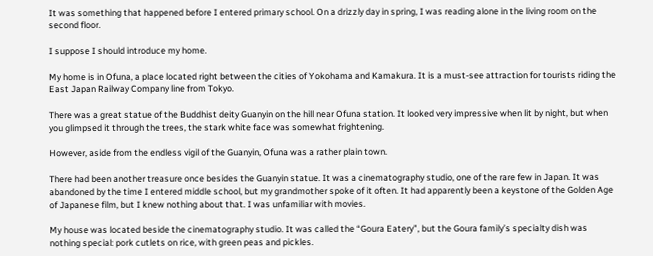It was something that happened before I entered primary school. On a drizzly day in spring, I was reading alone in the living room on the second floor.

I suppose I should introduce my home.

My home is in Ofuna, a place located right between the cities of Yokohama and Kamakura. It is a must-see attraction for tourists riding the East Japan Railway Company line from Tokyo.

There was a great statue of the Buddhist deity Guanyin on the hill near Ofuna station. It looked very impressive when lit by night, but when you glimpsed it through the trees, the stark white face was somewhat frightening.

However, aside from the endless vigil of the Guanyin, Ofuna was a rather plain town.

There had been another treasure once besides the Guanyin statue. It was a cinematography studio, one of the rare few in Japan. It was abandoned by the time I entered middle school, but my grandmother spoke of it often. It had apparently been a keystone of the Golden Age of Japanese film, but I knew nothing about that. I was unfamiliar with movies.

My house was located beside the cinematography studio. It was called the “Goura Eatery”, but the Goura family’s specialty dish was nothing special: pork cutlets on rice, with green peas and pickles.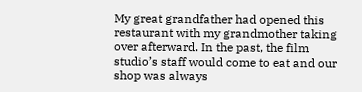My great grandfather had opened this restaurant with my grandmother taking over afterward. In the past, the film studio’s staff would come to eat and our shop was always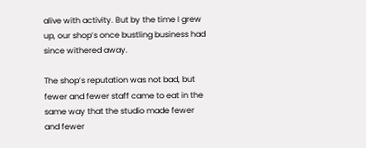alive with activity. But by the time I grew up, our shop’s once bustling business had since withered away.

The shop’s reputation was not bad, but fewer and fewer staff came to eat in the same way that the studio made fewer and fewer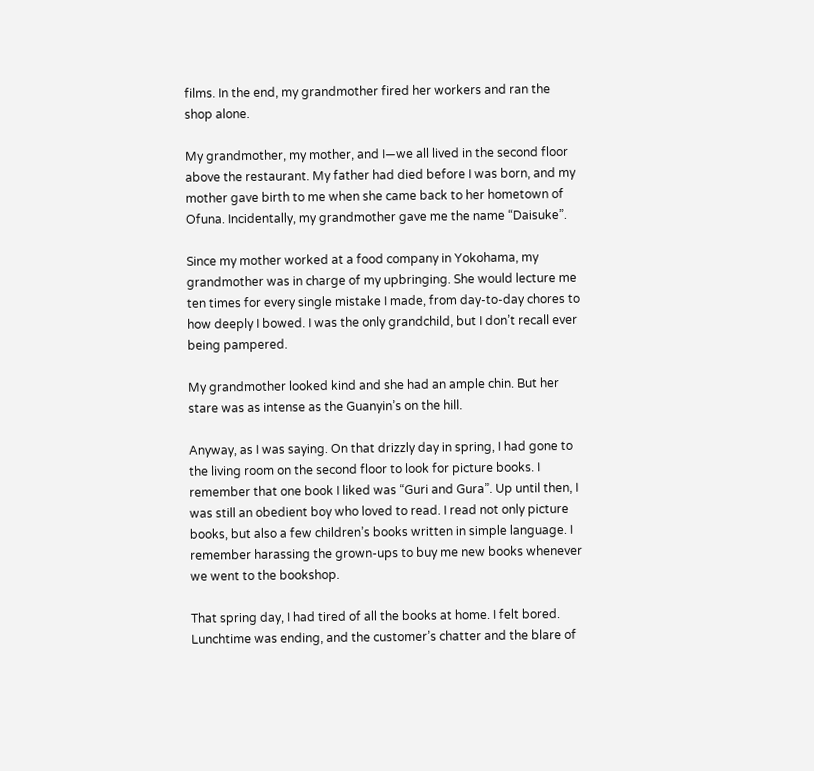films. In the end, my grandmother fired her workers and ran the shop alone.

My grandmother, my mother, and I—we all lived in the second floor above the restaurant. My father had died before I was born, and my mother gave birth to me when she came back to her hometown of Ofuna. Incidentally, my grandmother gave me the name “Daisuke”.

Since my mother worked at a food company in Yokohama, my grandmother was in charge of my upbringing. She would lecture me ten times for every single mistake I made, from day-to-day chores to how deeply I bowed. I was the only grandchild, but I don’t recall ever being pampered.

My grandmother looked kind and she had an ample chin. But her stare was as intense as the Guanyin’s on the hill.

Anyway, as I was saying. On that drizzly day in spring, I had gone to the living room on the second floor to look for picture books. I remember that one book I liked was “Guri and Gura”. Up until then, I was still an obedient boy who loved to read. I read not only picture books, but also a few children’s books written in simple language. I remember harassing the grown-ups to buy me new books whenever we went to the bookshop.

That spring day, I had tired of all the books at home. I felt bored. Lunchtime was ending, and the customer’s chatter and the blare of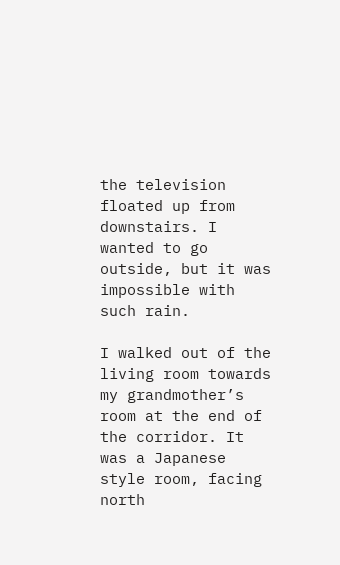the television floated up from downstairs. I wanted to go outside, but it was impossible with such rain.

I walked out of the living room towards my grandmother’s room at the end of the corridor. It was a Japanese style room, facing north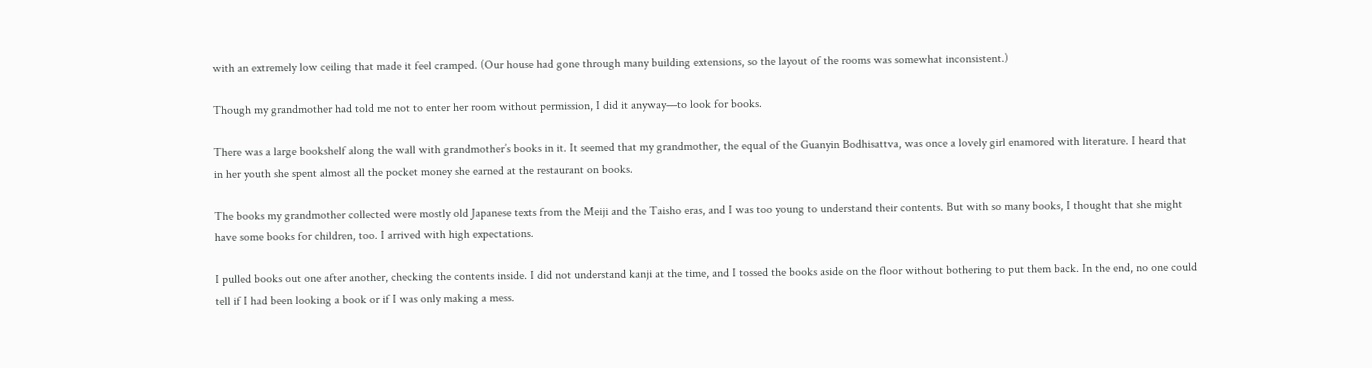with an extremely low ceiling that made it feel cramped. (Our house had gone through many building extensions, so the layout of the rooms was somewhat inconsistent.)

Though my grandmother had told me not to enter her room without permission, I did it anyway—to look for books.

There was a large bookshelf along the wall with grandmother’s books in it. It seemed that my grandmother, the equal of the Guanyin Bodhisattva, was once a lovely girl enamored with literature. I heard that in her youth she spent almost all the pocket money she earned at the restaurant on books.

The books my grandmother collected were mostly old Japanese texts from the Meiji and the Taisho eras, and I was too young to understand their contents. But with so many books, I thought that she might have some books for children, too. I arrived with high expectations.

I pulled books out one after another, checking the contents inside. I did not understand kanji at the time, and I tossed the books aside on the floor without bothering to put them back. In the end, no one could tell if I had been looking a book or if I was only making a mess.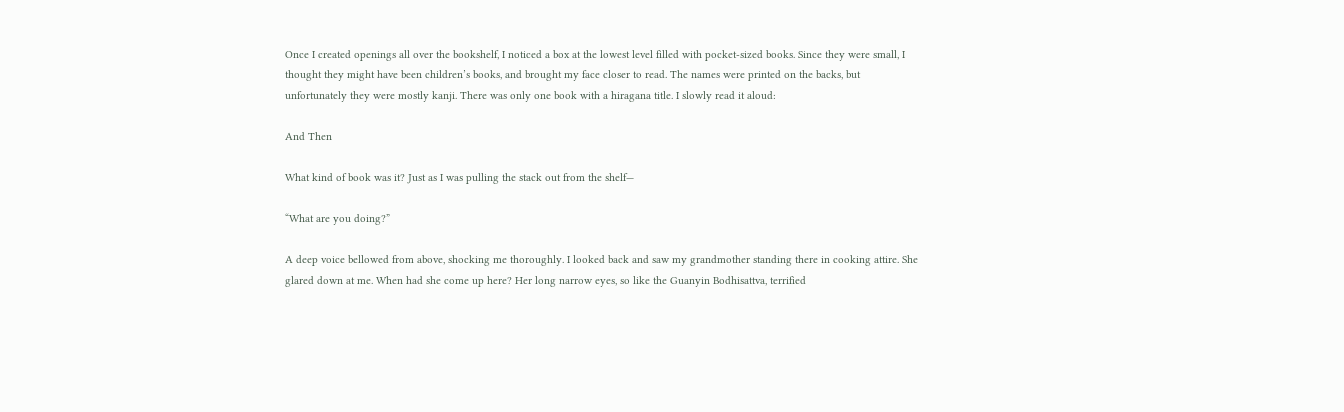Once I created openings all over the bookshelf, I noticed a box at the lowest level filled with pocket-sized books. Since they were small, I thought they might have been children’s books, and brought my face closer to read. The names were printed on the backs, but unfortunately they were mostly kanji. There was only one book with a hiragana title. I slowly read it aloud:

And Then

What kind of book was it? Just as I was pulling the stack out from the shelf—

“What are you doing?”

A deep voice bellowed from above, shocking me thoroughly. I looked back and saw my grandmother standing there in cooking attire. She glared down at me. When had she come up here? Her long narrow eyes, so like the Guanyin Bodhisattva, terrified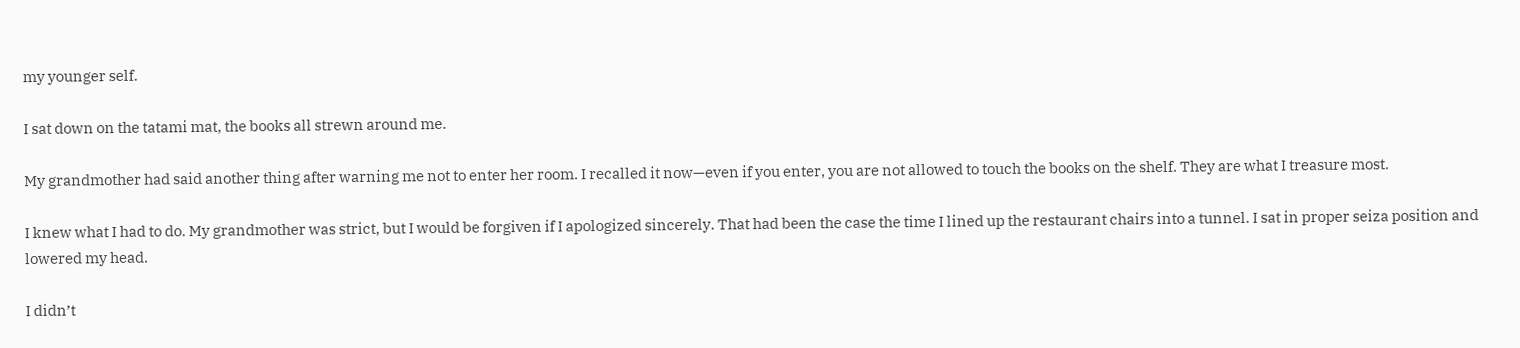my younger self.

I sat down on the tatami mat, the books all strewn around me.

My grandmother had said another thing after warning me not to enter her room. I recalled it now—even if you enter, you are not allowed to touch the books on the shelf. They are what I treasure most.

I knew what I had to do. My grandmother was strict, but I would be forgiven if I apologized sincerely. That had been the case the time I lined up the restaurant chairs into a tunnel. I sat in proper seiza position and lowered my head.

I didn’t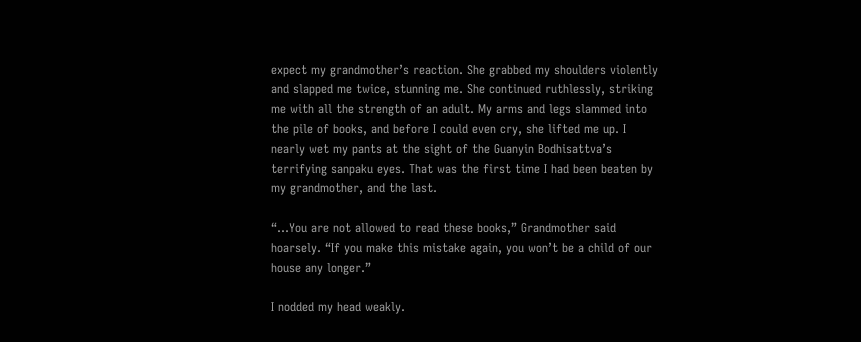expect my grandmother’s reaction. She grabbed my shoulders violently and slapped me twice, stunning me. She continued ruthlessly, striking me with all the strength of an adult. My arms and legs slammed into the pile of books, and before I could even cry, she lifted me up. I nearly wet my pants at the sight of the Guanyin Bodhisattva’s terrifying sanpaku eyes. That was the first time I had been beaten by my grandmother, and the last.

“…You are not allowed to read these books,” Grandmother said hoarsely. “If you make this mistake again, you won’t be a child of our house any longer.”

I nodded my head weakly.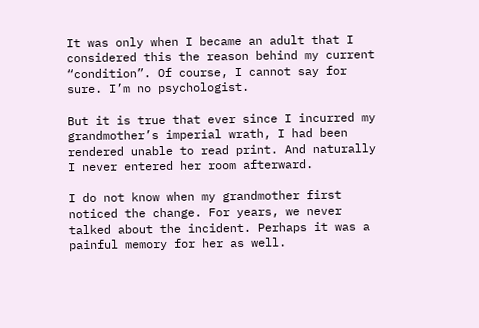It was only when I became an adult that I considered this the reason behind my current “condition”. Of course, I cannot say for sure. I’m no psychologist.

But it is true that ever since I incurred my grandmother’s imperial wrath, I had been rendered unable to read print. And naturally I never entered her room afterward.

I do not know when my grandmother first noticed the change. For years, we never talked about the incident. Perhaps it was a painful memory for her as well.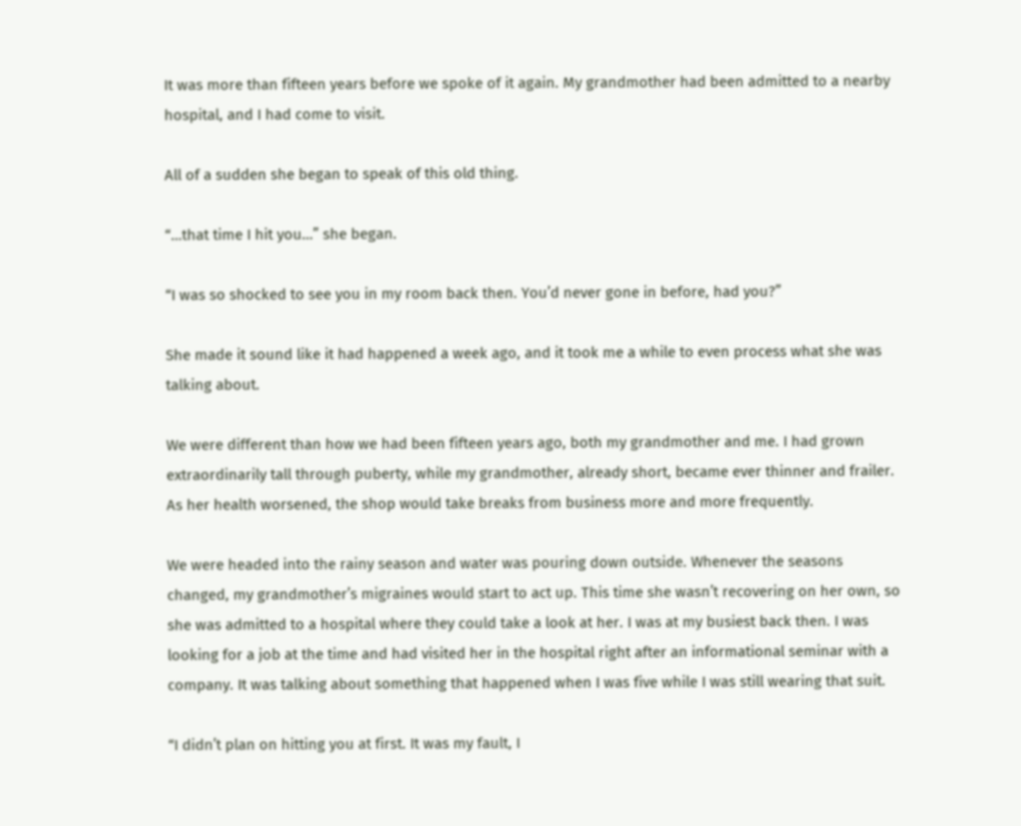It was more than fifteen years before we spoke of it again. My grandmother had been admitted to a nearby hospital, and I had come to visit.

All of a sudden she began to speak of this old thing.

“…that time I hit you…” she began.

“I was so shocked to see you in my room back then. You’d never gone in before, had you?”

She made it sound like it had happened a week ago, and it took me a while to even process what she was talking about.

We were different than how we had been fifteen years ago, both my grandmother and me. I had grown extraordinarily tall through puberty, while my grandmother, already short, became ever thinner and frailer. As her health worsened, the shop would take breaks from business more and more frequently.

We were headed into the rainy season and water was pouring down outside. Whenever the seasons changed, my grandmother’s migraines would start to act up. This time she wasn’t recovering on her own, so she was admitted to a hospital where they could take a look at her. I was at my busiest back then. I was looking for a job at the time and had visited her in the hospital right after an informational seminar with a company. It was talking about something that happened when I was five while I was still wearing that suit.

“I didn’t plan on hitting you at first. It was my fault, I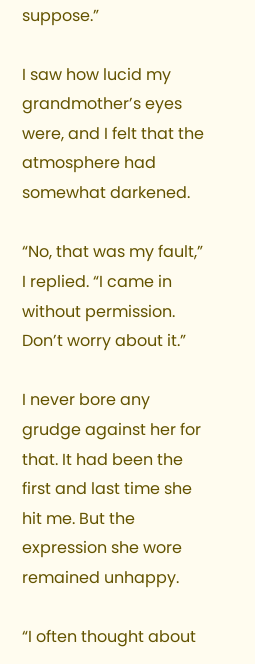suppose.”

I saw how lucid my grandmother’s eyes were, and I felt that the atmosphere had somewhat darkened.

“No, that was my fault,” I replied. “I came in without permission. Don’t worry about it.”

I never bore any grudge against her for that. It had been the first and last time she hit me. But the expression she wore remained unhappy.

“I often thought about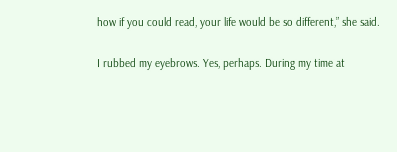how if you could read, your life would be so different,” she said.

I rubbed my eyebrows. Yes, perhaps. During my time at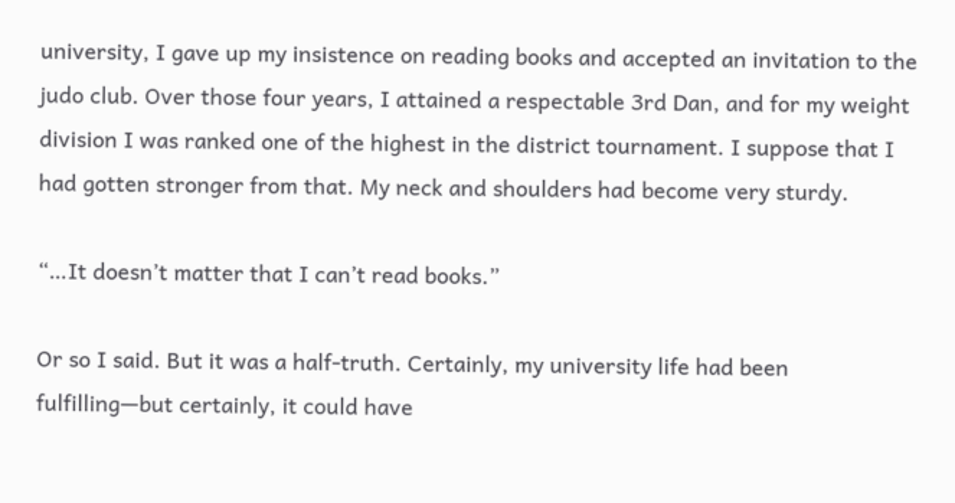university, I gave up my insistence on reading books and accepted an invitation to the judo club. Over those four years, I attained a respectable 3rd Dan, and for my weight division I was ranked one of the highest in the district tournament. I suppose that I had gotten stronger from that. My neck and shoulders had become very sturdy.

“…It doesn’t matter that I can’t read books.”

Or so I said. But it was a half-truth. Certainly, my university life had been fulfilling—but certainly, it could have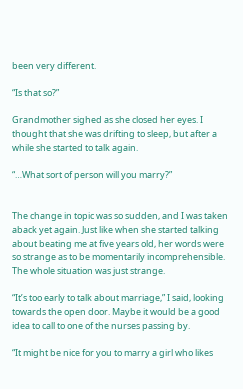been very different.

“Is that so?”

Grandmother sighed as she closed her eyes. I thought that she was drifting to sleep, but after a while she started to talk again.

“…What sort of person will you marry?”


The change in topic was so sudden, and I was taken aback yet again. Just like when she started talking about beating me at five years old, her words were so strange as to be momentarily incomprehensible. The whole situation was just strange.

“It’s too early to talk about marriage,” I said, looking towards the open door. Maybe it would be a good idea to call to one of the nurses passing by.

“It might be nice for you to marry a girl who likes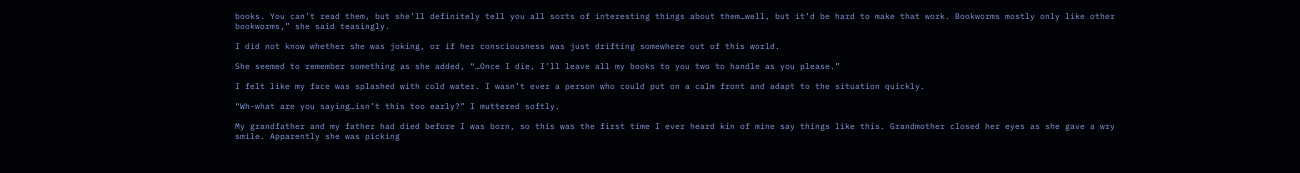books. You can’t read them, but she’ll definitely tell you all sorts of interesting things about them…well, but it’d be hard to make that work. Bookworms mostly only like other bookworms,” she said teasingly.

I did not know whether she was joking, or if her consciousness was just drifting somewhere out of this world.

She seemed to remember something as she added, “…Once I die, I’ll leave all my books to you two to handle as you please.”

I felt like my face was splashed with cold water. I wasn’t ever a person who could put on a calm front and adapt to the situation quickly.

“Wh-what are you saying…isn’t this too early?” I muttered softly.

My grandfather and my father had died before I was born, so this was the first time I ever heard kin of mine say things like this. Grandmother closed her eyes as she gave a wry smile. Apparently she was picking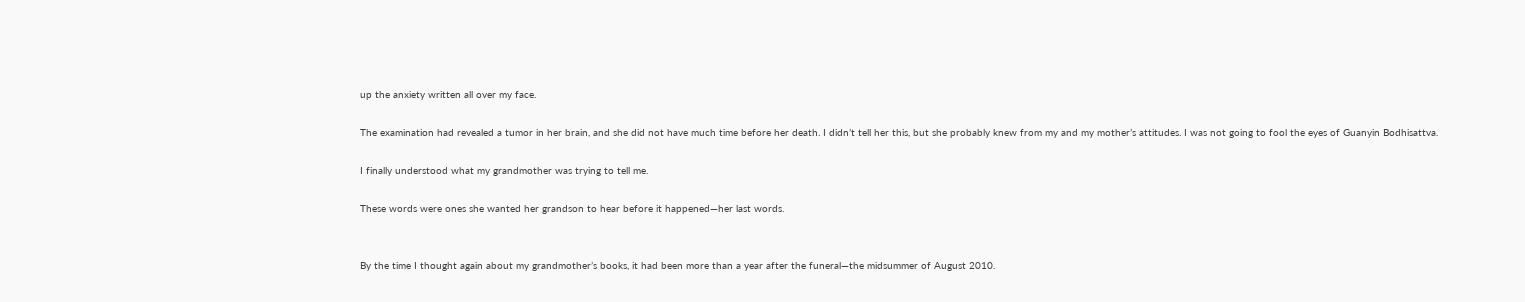up the anxiety written all over my face.

The examination had revealed a tumor in her brain, and she did not have much time before her death. I didn’t tell her this, but she probably knew from my and my mother’s attitudes. I was not going to fool the eyes of Guanyin Bodhisattva.

I finally understood what my grandmother was trying to tell me.

These words were ones she wanted her grandson to hear before it happened—her last words.


By the time I thought again about my grandmother’s books, it had been more than a year after the funeral—the midsummer of August 2010.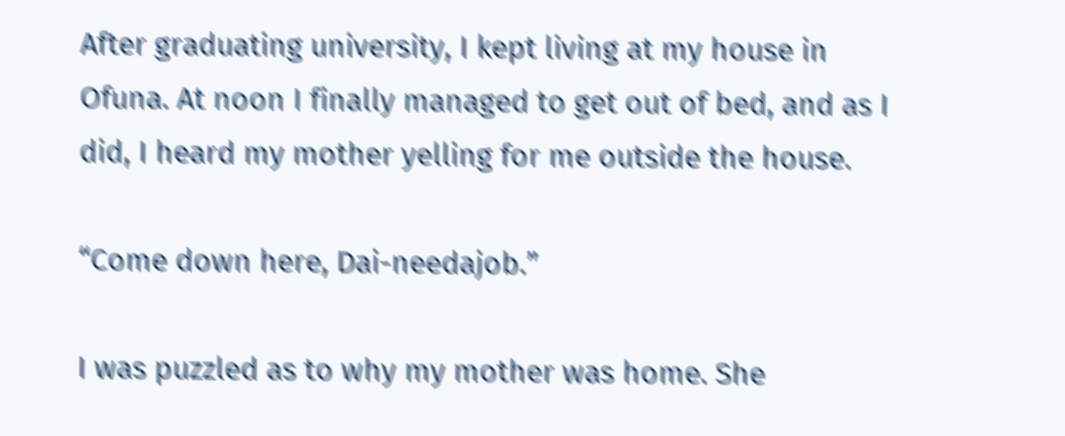After graduating university, I kept living at my house in Ofuna. At noon I finally managed to get out of bed, and as I did, I heard my mother yelling for me outside the house.

“Come down here, Dai-needajob.”

I was puzzled as to why my mother was home. She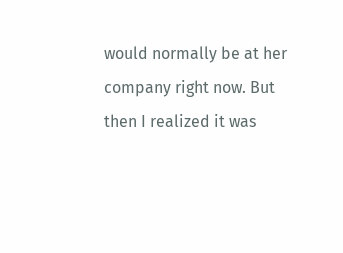would normally be at her company right now. But then I realized it was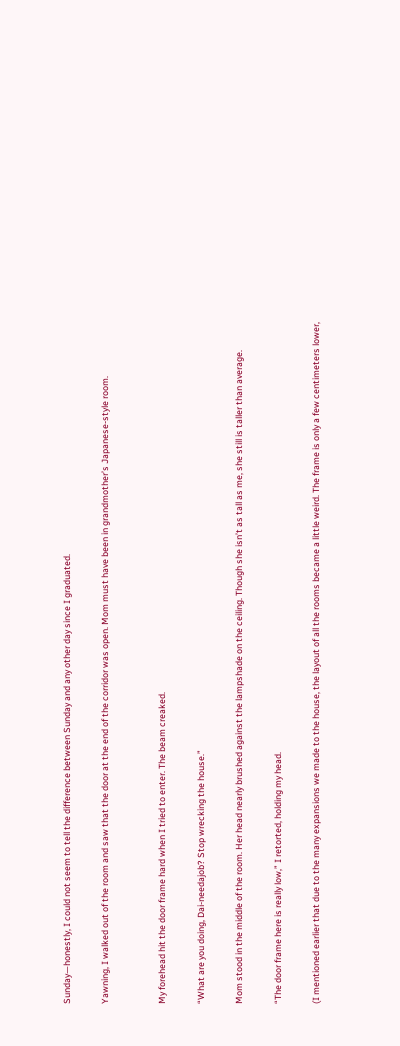Sunday—honestly, I could not seem to tell the difference between Sunday and any other day since I graduated.

Yawning, I walked out of the room and saw that the door at the end of the corridor was open. Mom must have been in grandmother’s Japanese-style room.


My forehead hit the door frame hard when I tried to enter. The beam creaked.

“What are you doing, Dai-needajob? Stop wrecking the house.”

Mom stood in the middle of the room. Her head nearly brushed against the lampshade on the ceiling. Though she isn’t as tall as me, she still is taller than average.

“The door frame here is really low,” I retorted, holding my head.

(I mentioned earlier that due to the many expansions we made to the house, the layout of all the rooms became a little weird. The frame is only a few centimeters lower,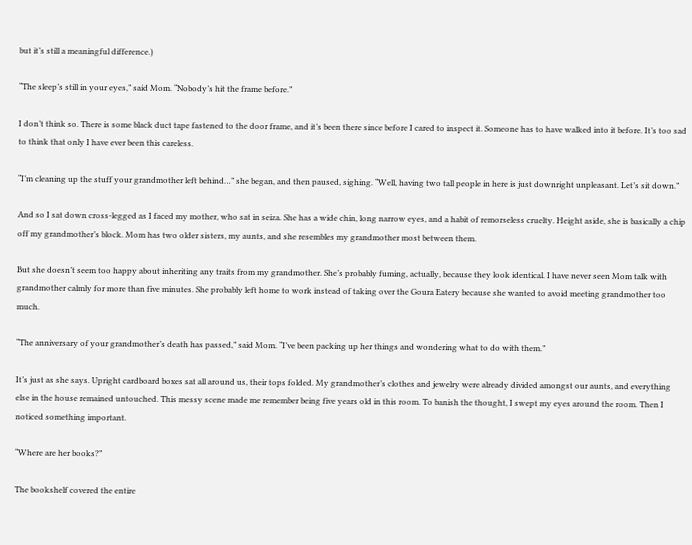but it’s still a meaningful difference.)

“The sleep’s still in your eyes,” said Mom. “Nobody’s hit the frame before.”

I don’t think so. There is some black duct tape fastened to the door frame, and it’s been there since before I cared to inspect it. Someone has to have walked into it before. It’s too sad to think that only I have ever been this careless.

“I’m cleaning up the stuff your grandmother left behind…” she began, and then paused, sighing. “Well, having two tall people in here is just downright unpleasant. Let’s sit down.”

And so I sat down cross-legged as I faced my mother, who sat in seiza. She has a wide chin, long narrow eyes, and a habit of remorseless cruelty. Height aside, she is basically a chip off my grandmother’s block. Mom has two older sisters, my aunts, and she resembles my grandmother most between them.

But she doesn’t seem too happy about inheriting any traits from my grandmother. She’s probably fuming, actually, because they look identical. I have never seen Mom talk with grandmother calmly for more than five minutes. She probably left home to work instead of taking over the Goura Eatery because she wanted to avoid meeting grandmother too much.

“The anniversary of your grandmother’s death has passed,” said Mom. “I’ve been packing up her things and wondering what to do with them.”

It’s just as she says. Upright cardboard boxes sat all around us, their tops folded. My grandmother’s clothes and jewelry were already divided amongst our aunts, and everything else in the house remained untouched. This messy scene made me remember being five years old in this room. To banish the thought, I swept my eyes around the room. Then I noticed something important.

“Where are her books?”

The bookshelf covered the entire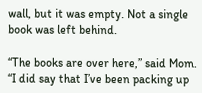wall, but it was empty. Not a single book was left behind.

“The books are over here,” said Mom. “I did say that I’ve been packing up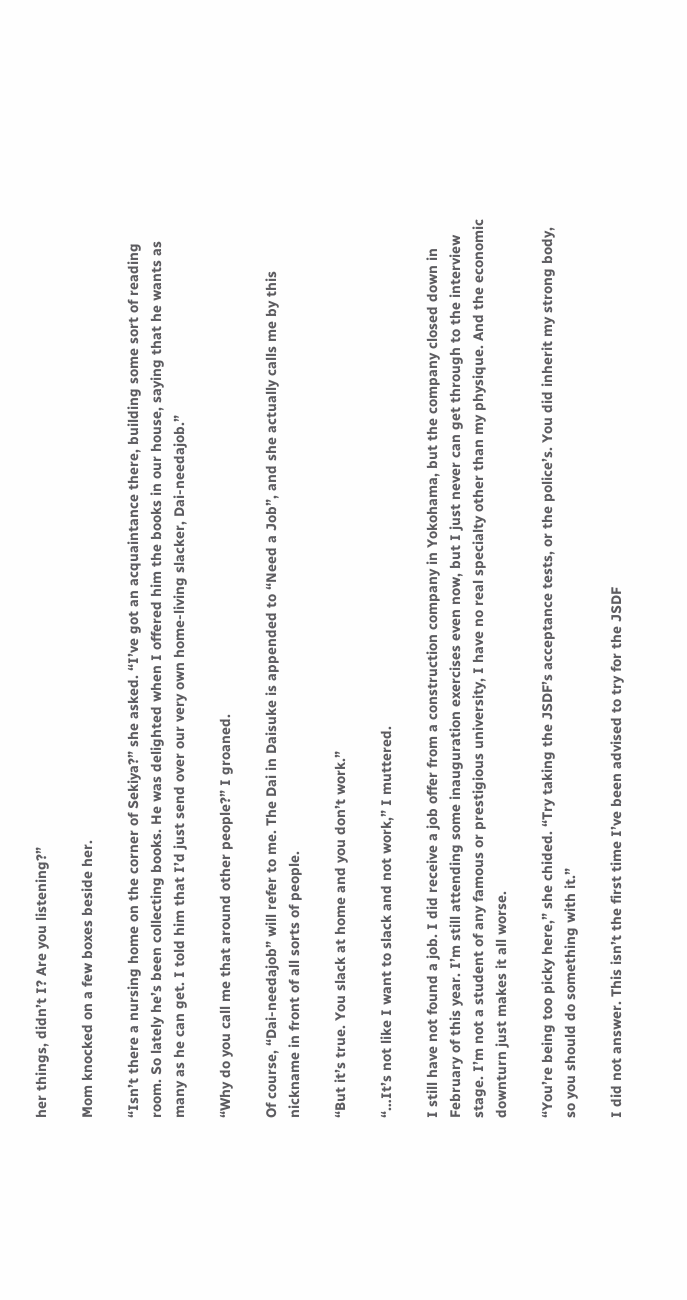her things, didn’t I? Are you listening?”

Mom knocked on a few boxes beside her.

“Isn’t there a nursing home on the corner of Sekiya?” she asked. “I’ve got an acquaintance there, building some sort of reading room. So lately he’s been collecting books. He was delighted when I offered him the books in our house, saying that he wants as many as he can get. I told him that I’d just send over our very own home-living slacker, Dai-needajob.”

“Why do you call me that around other people?” I groaned.

Of course, “Dai-needajob” will refer to me. The Dai in Daisuke is appended to “Need a Job”, and she actually calls me by this nickname in front of all sorts of people.

“But it’s true. You slack at home and you don’t work.”

“…It’s not like I want to slack and not work,” I muttered.

I still have not found a job. I did receive a job offer from a construction company in Yokohama, but the company closed down in February of this year. I’m still attending some inauguration exercises even now, but I just never can get through to the interview stage. I’m not a student of any famous or prestigious university, I have no real specialty other than my physique. And the economic downturn just makes it all worse.

“You’re being too picky here,” she chided. “Try taking the JSDF’s acceptance tests, or the police’s. You did inherit my strong body, so you should do something with it.”

I did not answer. This isn’t the first time I’ve been advised to try for the JSDF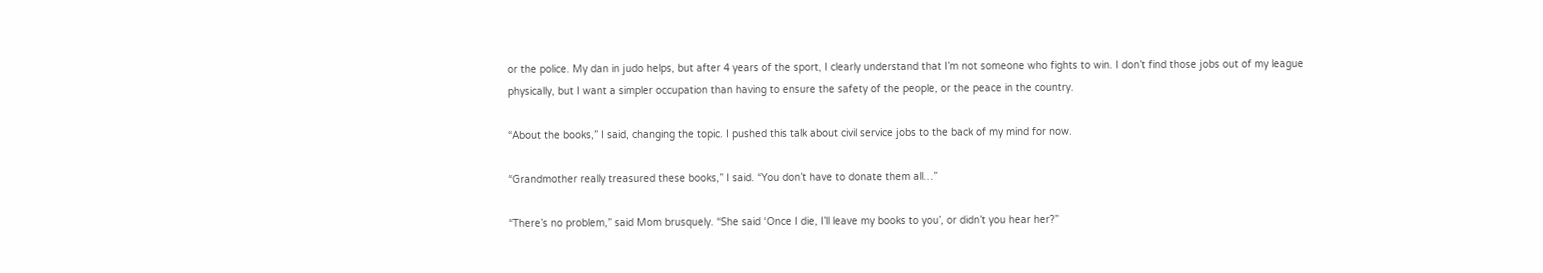or the police. My dan in judo helps, but after 4 years of the sport, I clearly understand that I’m not someone who fights to win. I don’t find those jobs out of my league physically, but I want a simpler occupation than having to ensure the safety of the people, or the peace in the country.

“About the books,” I said, changing the topic. I pushed this talk about civil service jobs to the back of my mind for now.

“Grandmother really treasured these books,” I said. “You don’t have to donate them all…”

“There’s no problem,” said Mom brusquely. “She said ‘Once I die, I’ll leave my books to you’, or didn’t you hear her?”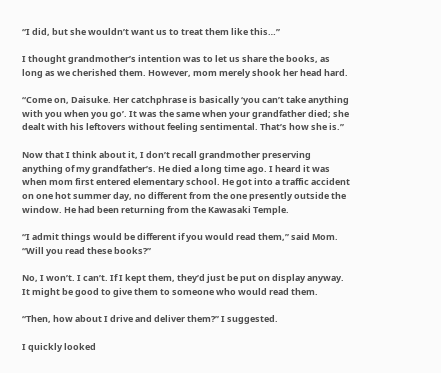“I did, but she wouldn’t want us to treat them like this…”

I thought grandmother’s intention was to let us share the books, as long as we cherished them. However, mom merely shook her head hard.

“Come on, Daisuke. Her catchphrase is basically ‘you can’t take anything with you when you go’. It was the same when your grandfather died; she dealt with his leftovers without feeling sentimental. That’s how she is.”

Now that I think about it, I don’t recall grandmother preserving anything of my grandfather’s. He died a long time ago. I heard it was when mom first entered elementary school. He got into a traffic accident on one hot summer day, no different from the one presently outside the window. He had been returning from the Kawasaki Temple.

“I admit things would be different if you would read them,” said Mom. “Will you read these books?”

No, I won’t. I can’t. If I kept them, they’d just be put on display anyway. It might be good to give them to someone who would read them.

“Then, how about I drive and deliver them?” I suggested.

I quickly looked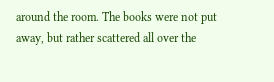around the room. The books were not put away, but rather scattered all over the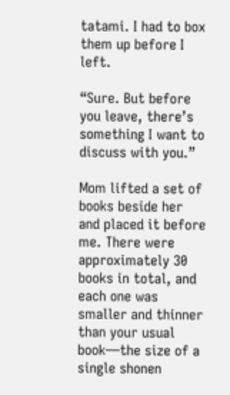tatami. I had to box them up before I left.

“Sure. But before you leave, there’s something I want to discuss with you.”

Mom lifted a set of books beside her and placed it before me. There were approximately 30 books in total, and each one was smaller and thinner than your usual book—the size of a single shonen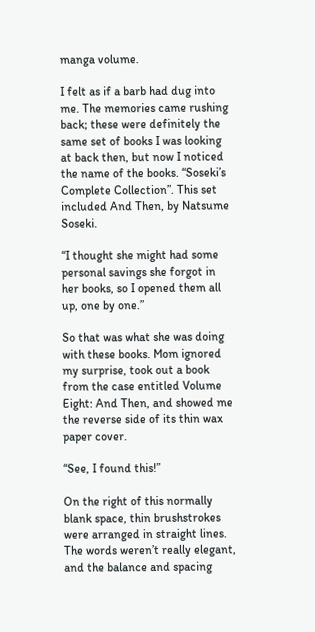manga volume.

I felt as if a barb had dug into me. The memories came rushing back; these were definitely the same set of books I was looking at back then, but now I noticed the name of the books. “Soseki’s Complete Collection”. This set included And Then, by Natsume Soseki.

“I thought she might had some personal savings she forgot in her books, so I opened them all up, one by one.”

So that was what she was doing with these books. Mom ignored my surprise, took out a book from the case entitled Volume Eight: And Then, and showed me the reverse side of its thin wax paper cover.

“See, I found this!”

On the right of this normally blank space, thin brushstrokes were arranged in straight lines. The words weren’t really elegant, and the balance and spacing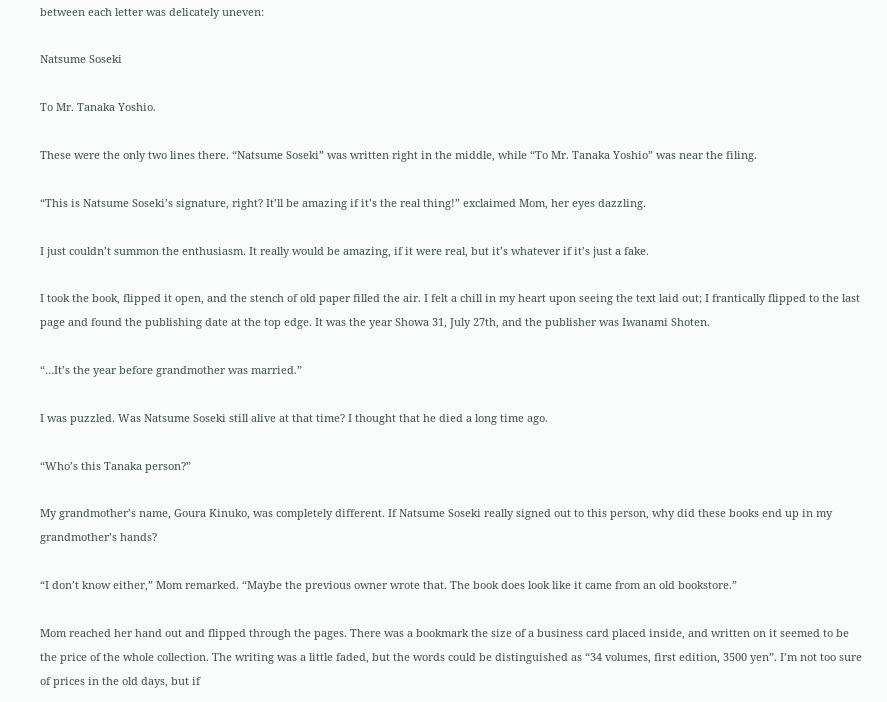between each letter was delicately uneven:

Natsume Soseki

To Mr. Tanaka Yoshio.

These were the only two lines there. “Natsume Soseki” was written right in the middle, while “To Mr. Tanaka Yoshio” was near the filing.

“This is Natsume Soseki’s signature, right? It’ll be amazing if it’s the real thing!” exclaimed Mom, her eyes dazzling.

I just couldn’t summon the enthusiasm. It really would be amazing, if it were real, but it’s whatever if it’s just a fake.

I took the book, flipped it open, and the stench of old paper filled the air. I felt a chill in my heart upon seeing the text laid out; I frantically flipped to the last page and found the publishing date at the top edge. It was the year Showa 31, July 27th, and the publisher was Iwanami Shoten.

“…It’s the year before grandmother was married.”

I was puzzled. Was Natsume Soseki still alive at that time? I thought that he died a long time ago.

“Who’s this Tanaka person?”

My grandmother’s name, Goura Kinuko, was completely different. If Natsume Soseki really signed out to this person, why did these books end up in my grandmother’s hands?

“I don’t know either,” Mom remarked. “Maybe the previous owner wrote that. The book does look like it came from an old bookstore.”

Mom reached her hand out and flipped through the pages. There was a bookmark the size of a business card placed inside, and written on it seemed to be the price of the whole collection. The writing was a little faded, but the words could be distinguished as “34 volumes, first edition, 3500 yen”. I’m not too sure of prices in the old days, but if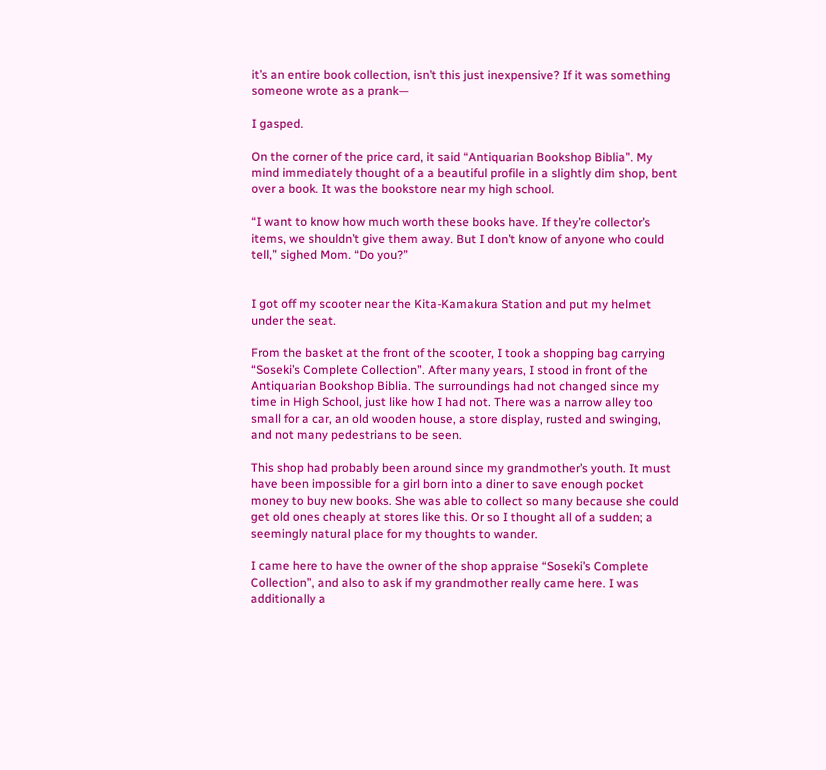it’s an entire book collection, isn’t this just inexpensive? If it was something someone wrote as a prank—

I gasped.

On the corner of the price card, it said “Antiquarian Bookshop Biblia”. My mind immediately thought of a a beautiful profile in a slightly dim shop, bent over a book. It was the bookstore near my high school.

“I want to know how much worth these books have. If they’re collector’s items, we shouldn’t give them away. But I don’t know of anyone who could tell,” sighed Mom. “Do you?”


I got off my scooter near the Kita-Kamakura Station and put my helmet under the seat.

From the basket at the front of the scooter, I took a shopping bag carrying “Soseki’s Complete Collection”. After many years, I stood in front of the Antiquarian Bookshop Biblia. The surroundings had not changed since my time in High School, just like how I had not. There was a narrow alley too small for a car, an old wooden house, a store display, rusted and swinging, and not many pedestrians to be seen.

This shop had probably been around since my grandmother’s youth. It must have been impossible for a girl born into a diner to save enough pocket money to buy new books. She was able to collect so many because she could get old ones cheaply at stores like this. Or so I thought all of a sudden; a seemingly natural place for my thoughts to wander.

I came here to have the owner of the shop appraise “Soseki’s Complete Collection”, and also to ask if my grandmother really came here. I was additionally a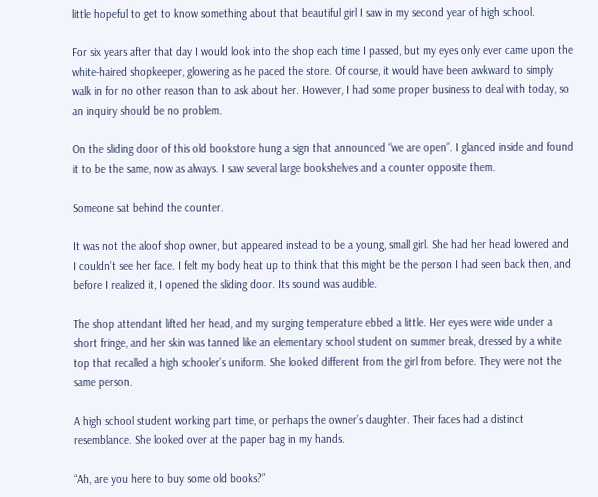little hopeful to get to know something about that beautiful girl I saw in my second year of high school.

For six years after that day I would look into the shop each time I passed, but my eyes only ever came upon the white-haired shopkeeper, glowering as he paced the store. Of course, it would have been awkward to simply walk in for no other reason than to ask about her. However, I had some proper business to deal with today, so an inquiry should be no problem.

On the sliding door of this old bookstore hung a sign that announced “we are open”. I glanced inside and found it to be the same, now as always. I saw several large bookshelves and a counter opposite them.

Someone sat behind the counter.

It was not the aloof shop owner, but appeared instead to be a young, small girl. She had her head lowered and I couldn’t see her face. I felt my body heat up to think that this might be the person I had seen back then, and before I realized it, I opened the sliding door. Its sound was audible.

The shop attendant lifted her head, and my surging temperature ebbed a little. Her eyes were wide under a short fringe, and her skin was tanned like an elementary school student on summer break, dressed by a white top that recalled a high schooler’s uniform. She looked different from the girl from before. They were not the same person.

A high school student working part time, or perhaps the owner’s daughter. Their faces had a distinct resemblance. She looked over at the paper bag in my hands.

“Ah, are you here to buy some old books?”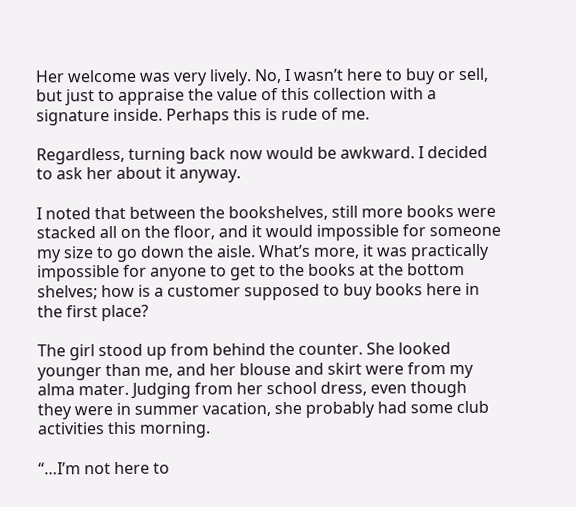Her welcome was very lively. No, I wasn’t here to buy or sell, but just to appraise the value of this collection with a signature inside. Perhaps this is rude of me.

Regardless, turning back now would be awkward. I decided to ask her about it anyway.

I noted that between the bookshelves, still more books were stacked all on the floor, and it would impossible for someone my size to go down the aisle. What’s more, it was practically impossible for anyone to get to the books at the bottom shelves; how is a customer supposed to buy books here in the first place?

The girl stood up from behind the counter. She looked younger than me, and her blouse and skirt were from my alma mater. Judging from her school dress, even though they were in summer vacation, she probably had some club activities this morning.

“…I’m not here to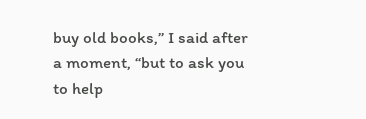buy old books,” I said after a moment, “but to ask you to help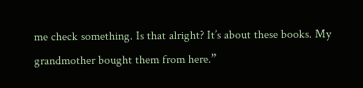me check something. Is that alright? It’s about these books. My grandmother bought them from here.”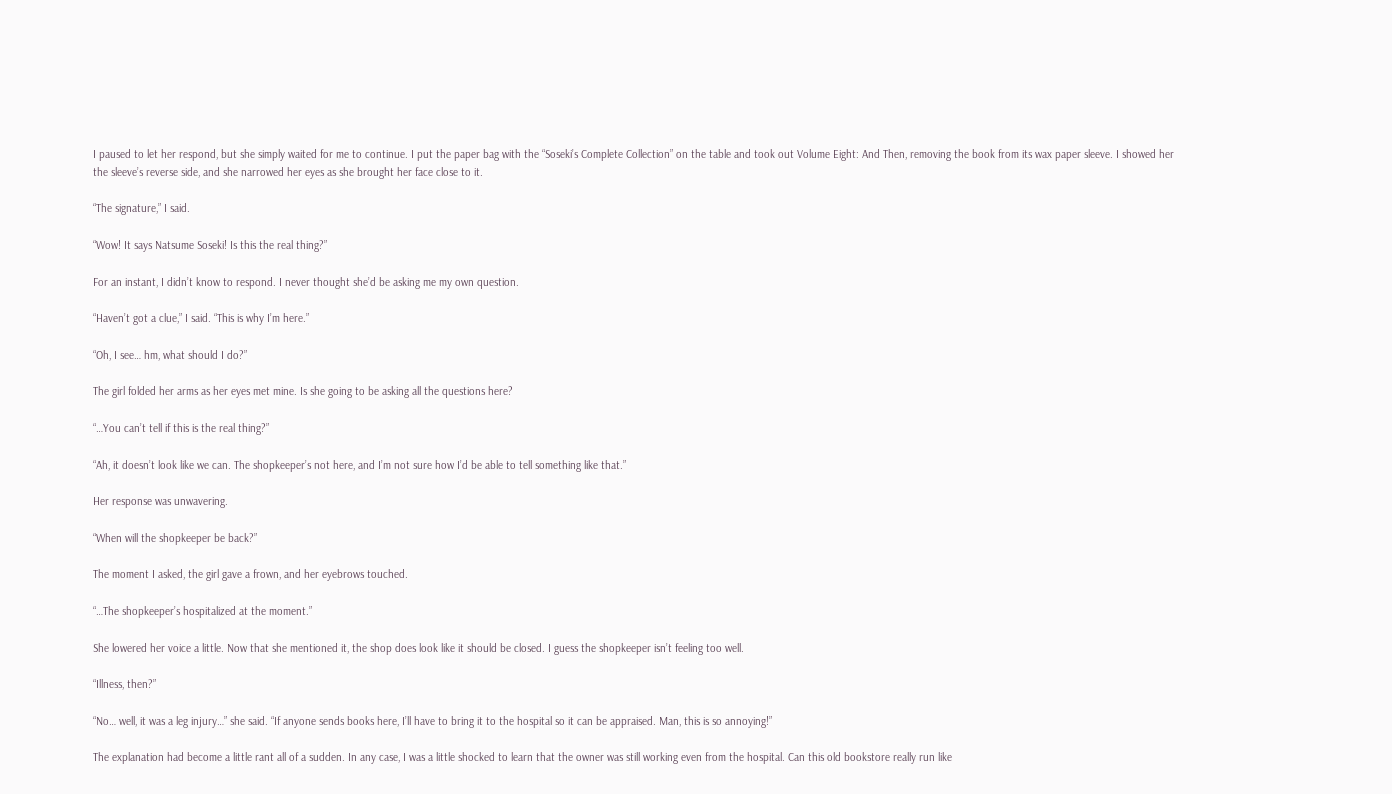I paused to let her respond, but she simply waited for me to continue. I put the paper bag with the “Soseki’s Complete Collection” on the table and took out Volume Eight: And Then, removing the book from its wax paper sleeve. I showed her the sleeve’s reverse side, and she narrowed her eyes as she brought her face close to it.

“The signature,” I said.

“Wow! It says Natsume Soseki! Is this the real thing?”

For an instant, I didn’t know to respond. I never thought she’d be asking me my own question.

“Haven’t got a clue,” I said. “This is why I’m here.”

“Oh, I see… hm, what should I do?”

The girl folded her arms as her eyes met mine. Is she going to be asking all the questions here?

“…You can’t tell if this is the real thing?”

“Ah, it doesn’t look like we can. The shopkeeper’s not here, and I’m not sure how I’d be able to tell something like that.”

Her response was unwavering.

“When will the shopkeeper be back?”

The moment I asked, the girl gave a frown, and her eyebrows touched.

“…The shopkeeper’s hospitalized at the moment.”

She lowered her voice a little. Now that she mentioned it, the shop does look like it should be closed. I guess the shopkeeper isn’t feeling too well.

“Illness, then?”

“No… well, it was a leg injury…” she said. “If anyone sends books here, I’ll have to bring it to the hospital so it can be appraised. Man, this is so annoying!”

The explanation had become a little rant all of a sudden. In any case, I was a little shocked to learn that the owner was still working even from the hospital. Can this old bookstore really run like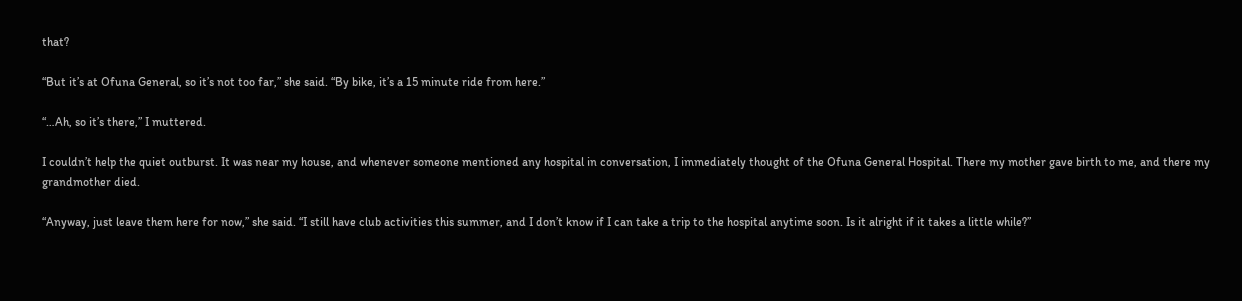that?

“But it’s at Ofuna General, so it’s not too far,” she said. “By bike, it’s a 15 minute ride from here.”

“…Ah, so it’s there,” I muttered.

I couldn’t help the quiet outburst. It was near my house, and whenever someone mentioned any hospital in conversation, I immediately thought of the Ofuna General Hospital. There my mother gave birth to me, and there my grandmother died.

“Anyway, just leave them here for now,” she said. “I still have club activities this summer, and I don’t know if I can take a trip to the hospital anytime soon. Is it alright if it takes a little while?”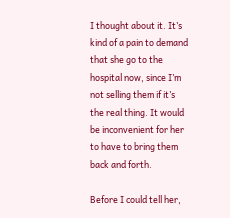I thought about it. It’s kind of a pain to demand that she go to the hospital now, since I’m not selling them if it’s the real thing. It would be inconvenient for her to have to bring them back and forth.

Before I could tell her,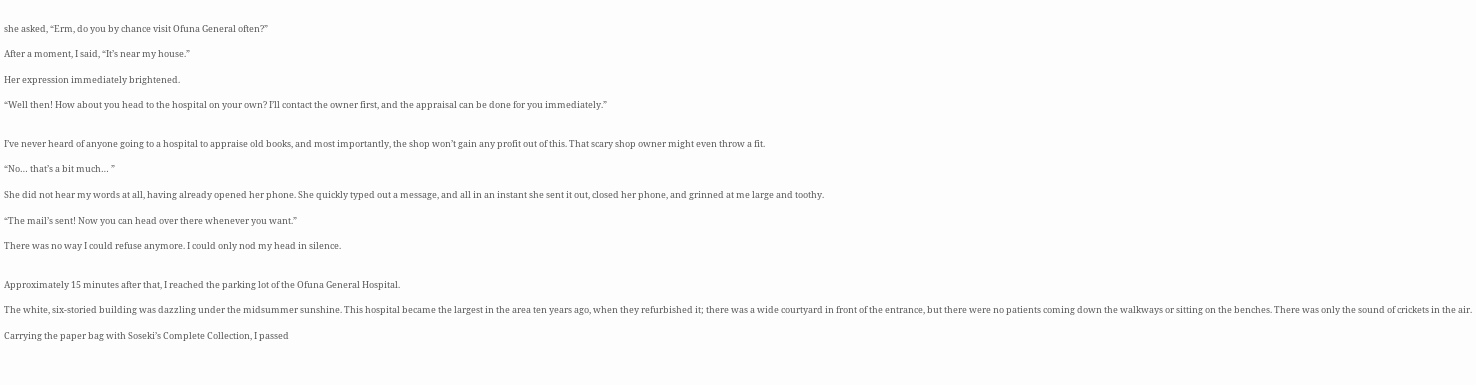she asked, “Erm, do you by chance visit Ofuna General often?”

After a moment, I said, “It’s near my house.”

Her expression immediately brightened.

“Well then! How about you head to the hospital on your own? I’ll contact the owner first, and the appraisal can be done for you immediately.”


I’ve never heard of anyone going to a hospital to appraise old books, and most importantly, the shop won’t gain any profit out of this. That scary shop owner might even throw a fit.

“No… that’s a bit much… ”

She did not hear my words at all, having already opened her phone. She quickly typed out a message, and all in an instant she sent it out, closed her phone, and grinned at me large and toothy.

“The mail’s sent! Now you can head over there whenever you want.”

There was no way I could refuse anymore. I could only nod my head in silence.


Approximately 15 minutes after that, I reached the parking lot of the Ofuna General Hospital.

The white, six-storied building was dazzling under the midsummer sunshine. This hospital became the largest in the area ten years ago, when they refurbished it; there was a wide courtyard in front of the entrance, but there were no patients coming down the walkways or sitting on the benches. There was only the sound of crickets in the air.

Carrying the paper bag with Soseki’s Complete Collection, I passed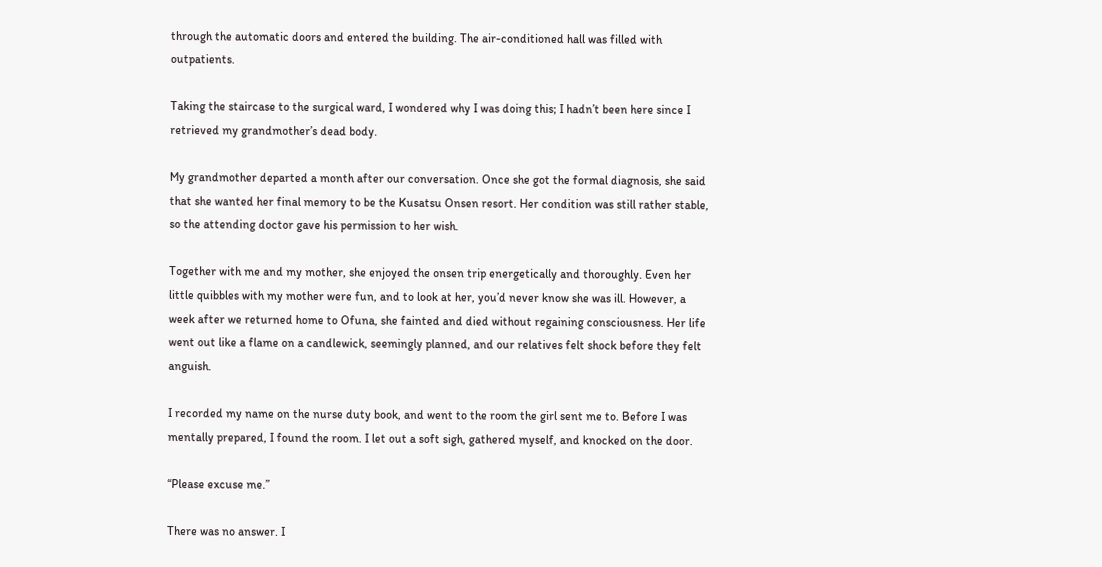through the automatic doors and entered the building. The air-conditioned hall was filled with outpatients.

Taking the staircase to the surgical ward, I wondered why I was doing this; I hadn’t been here since I retrieved my grandmother’s dead body.

My grandmother departed a month after our conversation. Once she got the formal diagnosis, she said that she wanted her final memory to be the Kusatsu Onsen resort. Her condition was still rather stable, so the attending doctor gave his permission to her wish.

Together with me and my mother, she enjoyed the onsen trip energetically and thoroughly. Even her little quibbles with my mother were fun, and to look at her, you’d never know she was ill. However, a week after we returned home to Ofuna, she fainted and died without regaining consciousness. Her life went out like a flame on a candlewick, seemingly planned, and our relatives felt shock before they felt anguish.

I recorded my name on the nurse duty book, and went to the room the girl sent me to. Before I was mentally prepared, I found the room. I let out a soft sigh, gathered myself, and knocked on the door.

“Please excuse me.”

There was no answer. I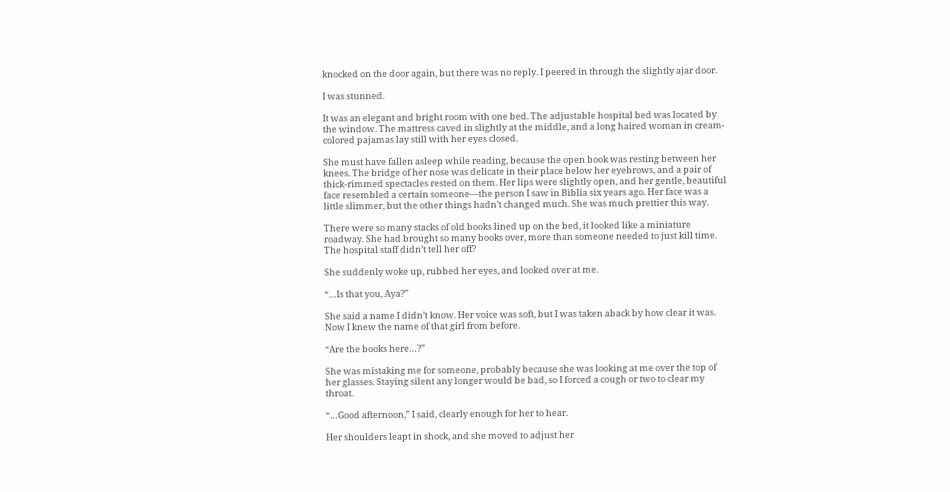knocked on the door again, but there was no reply. I peered in through the slightly ajar door.

I was stunned.

It was an elegant and bright room with one bed. The adjustable hospital bed was located by the window. The mattress caved in slightly at the middle, and a long haired woman in cream-colored pajamas lay still with her eyes closed.

She must have fallen asleep while reading, because the open book was resting between her knees. The bridge of her nose was delicate in their place below her eyebrows, and a pair of thick-rimmed spectacles rested on them. Her lips were slightly open, and her gentle, beautiful face resembled a certain someone—the person I saw in Biblia six years ago. Her face was a little slimmer, but the other things hadn’t changed much. She was much prettier this way.

There were so many stacks of old books lined up on the bed, it looked like a miniature roadway. She had brought so many books over, more than someone needed to just kill time. The hospital staff didn’t tell her off?

She suddenly woke up, rubbed her eyes, and looked over at me.

“…Is that you, Aya?”

She said a name I didn’t know. Her voice was soft, but I was taken aback by how clear it was. Now I knew the name of that girl from before.

“Are the books here…?”

She was mistaking me for someone, probably because she was looking at me over the top of her glasses. Staying silent any longer would be bad, so I forced a cough or two to clear my throat.

“…Good afternoon,” I said, clearly enough for her to hear.

Her shoulders leapt in shock, and she moved to adjust her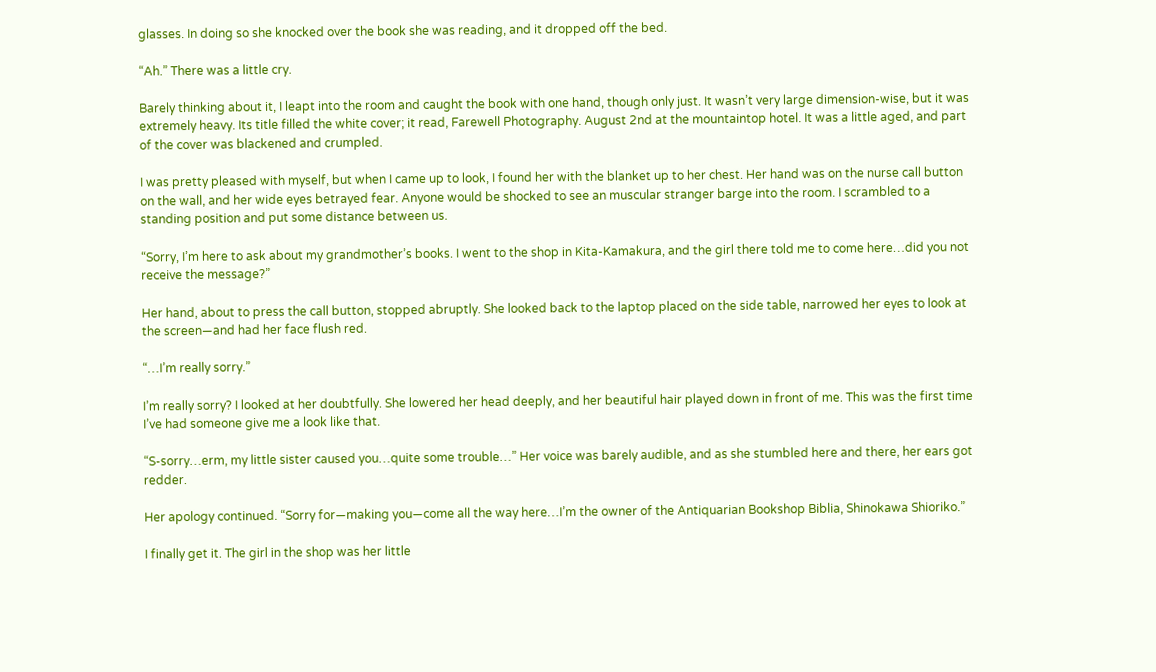glasses. In doing so she knocked over the book she was reading, and it dropped off the bed.

“Ah.” There was a little cry.

Barely thinking about it, I leapt into the room and caught the book with one hand, though only just. It wasn’t very large dimension-wise, but it was extremely heavy. Its title filled the white cover; it read, Farewell Photography. August 2nd at the mountaintop hotel. It was a little aged, and part of the cover was blackened and crumpled.

I was pretty pleased with myself, but when I came up to look, I found her with the blanket up to her chest. Her hand was on the nurse call button on the wall, and her wide eyes betrayed fear. Anyone would be shocked to see an muscular stranger barge into the room. I scrambled to a standing position and put some distance between us.

“Sorry, I’m here to ask about my grandmother’s books. I went to the shop in Kita-Kamakura, and the girl there told me to come here…did you not receive the message?”

Her hand, about to press the call button, stopped abruptly. She looked back to the laptop placed on the side table, narrowed her eyes to look at the screen—and had her face flush red.

“…I’m really sorry.”

I’m really sorry? I looked at her doubtfully. She lowered her head deeply, and her beautiful hair played down in front of me. This was the first time I’ve had someone give me a look like that.

“S-sorry…erm, my little sister caused you…quite some trouble…” Her voice was barely audible, and as she stumbled here and there, her ears got redder.

Her apology continued. “Sorry for—making you—come all the way here…I’m the owner of the Antiquarian Bookshop Biblia, Shinokawa Shioriko.”

I finally get it. The girl in the shop was her little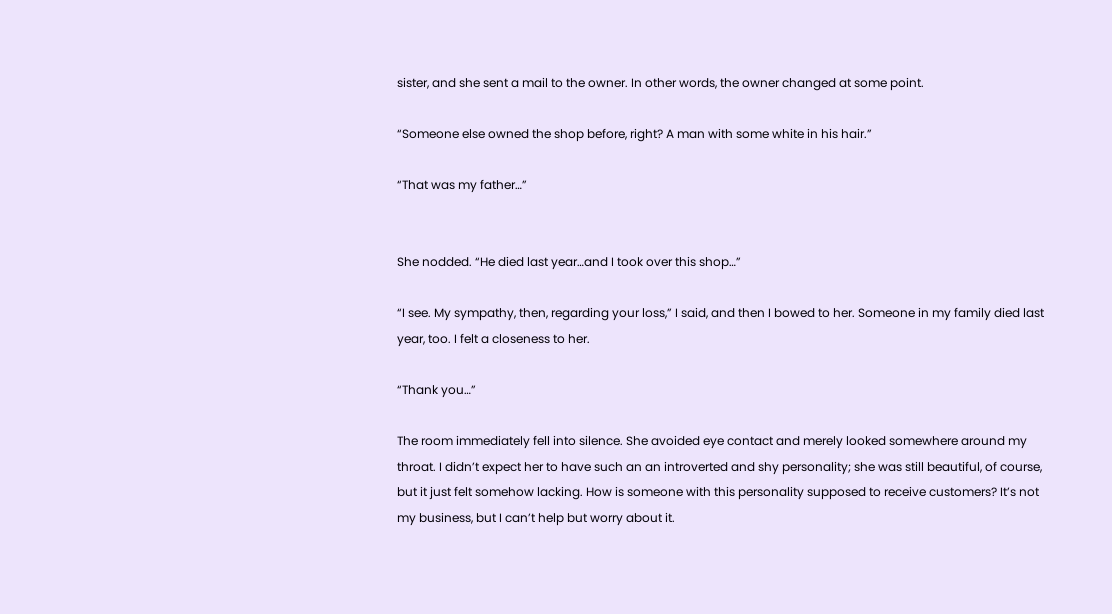sister, and she sent a mail to the owner. In other words, the owner changed at some point.

“Someone else owned the shop before, right? A man with some white in his hair.”

“That was my father…”


She nodded. “He died last year…and I took over this shop…”

“I see. My sympathy, then, regarding your loss,” I said, and then I bowed to her. Someone in my family died last year, too. I felt a closeness to her.

“Thank you…”

The room immediately fell into silence. She avoided eye contact and merely looked somewhere around my throat. I didn’t expect her to have such an an introverted and shy personality; she was still beautiful, of course, but it just felt somehow lacking. How is someone with this personality supposed to receive customers? It’s not my business, but I can’t help but worry about it.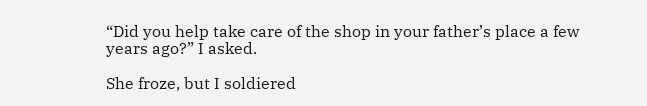“Did you help take care of the shop in your father’s place a few years ago?” I asked.

She froze, but I soldiered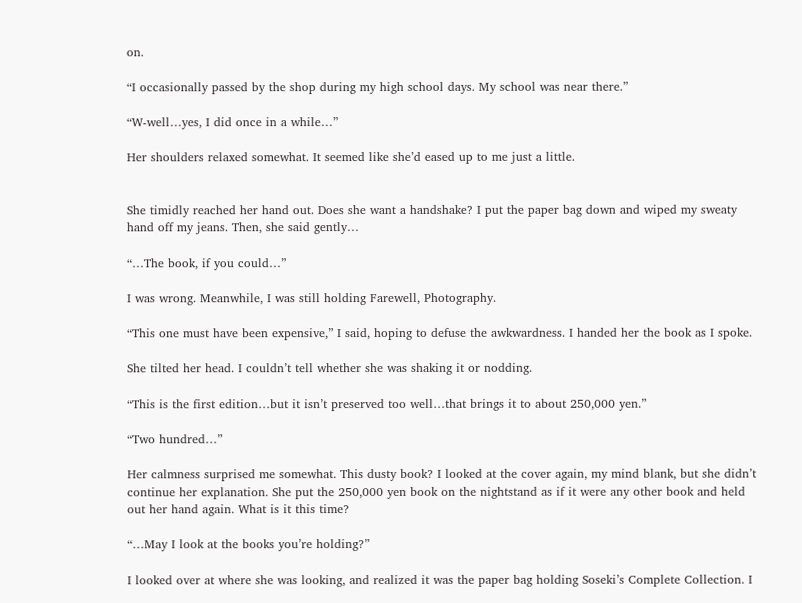on.

“I occasionally passed by the shop during my high school days. My school was near there.”

“W-well…yes, I did once in a while…”

Her shoulders relaxed somewhat. It seemed like she’d eased up to me just a little.


She timidly reached her hand out. Does she want a handshake? I put the paper bag down and wiped my sweaty hand off my jeans. Then, she said gently…

“…The book, if you could…”

I was wrong. Meanwhile, I was still holding Farewell, Photography.

“This one must have been expensive,” I said, hoping to defuse the awkwardness. I handed her the book as I spoke.

She tilted her head. I couldn’t tell whether she was shaking it or nodding.

“This is the first edition…but it isn’t preserved too well…that brings it to about 250,000 yen.”

“Two hundred…”

Her calmness surprised me somewhat. This dusty book? I looked at the cover again, my mind blank, but she didn’t continue her explanation. She put the 250,000 yen book on the nightstand as if it were any other book and held out her hand again. What is it this time?

“…May I look at the books you’re holding?”

I looked over at where she was looking, and realized it was the paper bag holding Soseki’s Complete Collection. I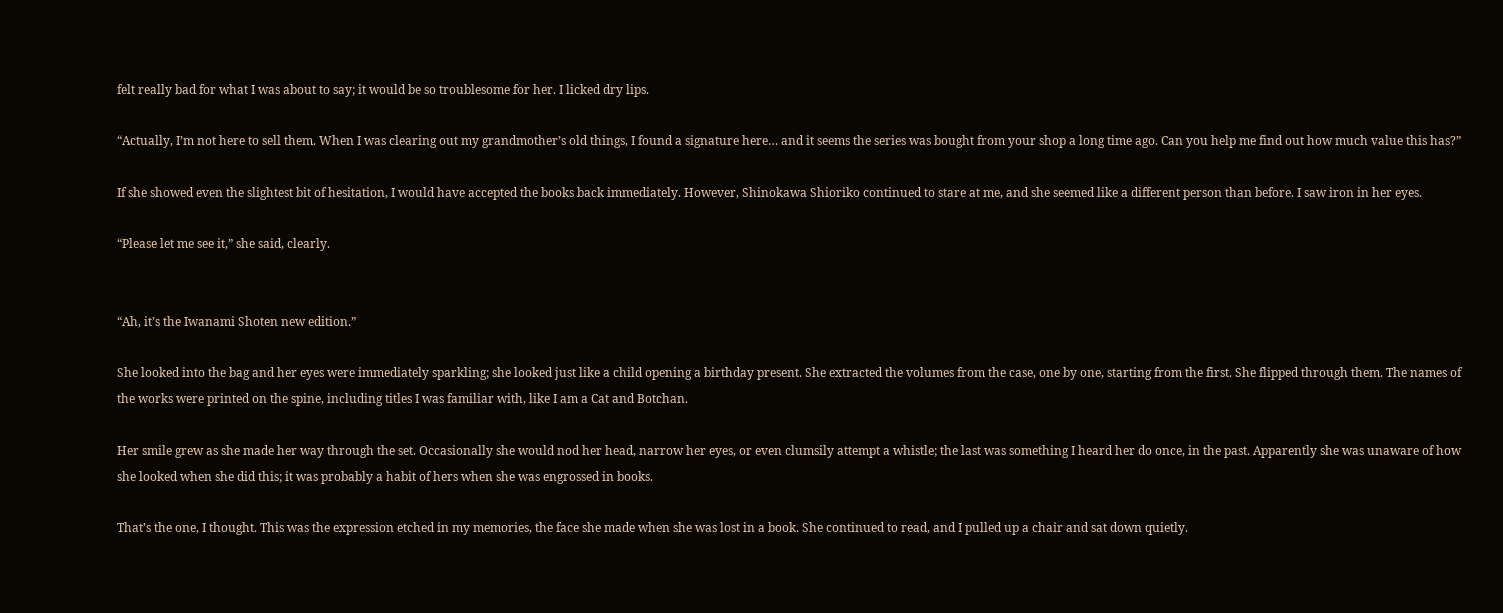felt really bad for what I was about to say; it would be so troublesome for her. I licked dry lips.

“Actually, I’m not here to sell them. When I was clearing out my grandmother’s old things, I found a signature here… and it seems the series was bought from your shop a long time ago. Can you help me find out how much value this has?”

If she showed even the slightest bit of hesitation, I would have accepted the books back immediately. However, Shinokawa Shioriko continued to stare at me, and she seemed like a different person than before. I saw iron in her eyes.

“Please let me see it,” she said, clearly.


“Ah, it’s the Iwanami Shoten new edition.”

She looked into the bag and her eyes were immediately sparkling; she looked just like a child opening a birthday present. She extracted the volumes from the case, one by one, starting from the first. She flipped through them. The names of the works were printed on the spine, including titles I was familiar with, like I am a Cat and Botchan.

Her smile grew as she made her way through the set. Occasionally she would nod her head, narrow her eyes, or even clumsily attempt a whistle; the last was something I heard her do once, in the past. Apparently she was unaware of how she looked when she did this; it was probably a habit of hers when she was engrossed in books.

That’s the one, I thought. This was the expression etched in my memories, the face she made when she was lost in a book. She continued to read, and I pulled up a chair and sat down quietly.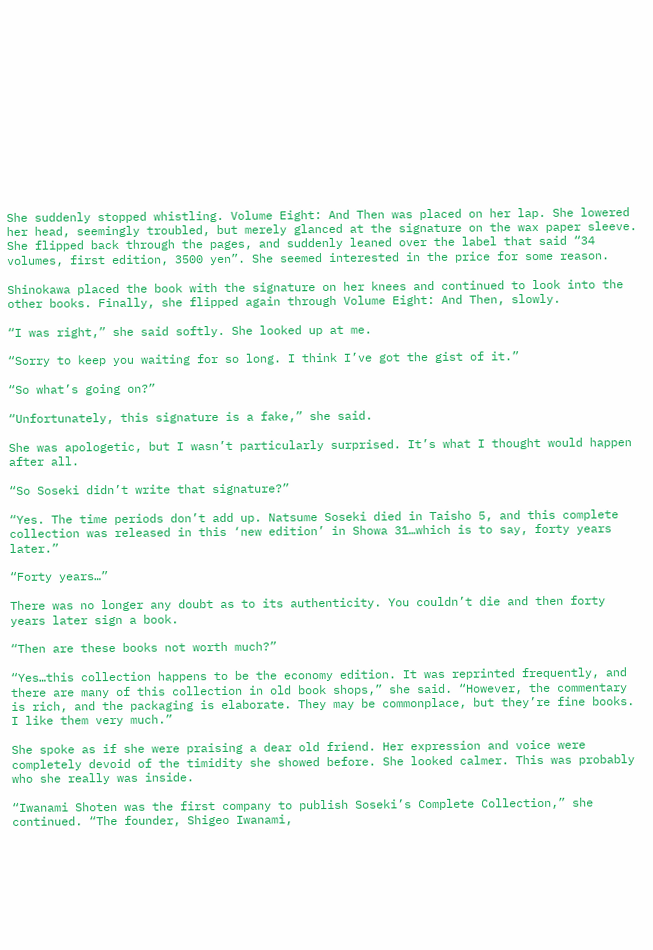She suddenly stopped whistling. Volume Eight: And Then was placed on her lap. She lowered her head, seemingly troubled, but merely glanced at the signature on the wax paper sleeve. She flipped back through the pages, and suddenly leaned over the label that said “34 volumes, first edition, 3500 yen”. She seemed interested in the price for some reason.

Shinokawa placed the book with the signature on her knees and continued to look into the other books. Finally, she flipped again through Volume Eight: And Then, slowly.

“I was right,” she said softly. She looked up at me.

“Sorry to keep you waiting for so long. I think I’ve got the gist of it.”

“So what’s going on?”

“Unfortunately, this signature is a fake,” she said.

She was apologetic, but I wasn’t particularly surprised. It’s what I thought would happen after all.

“So Soseki didn’t write that signature?”

“Yes. The time periods don’t add up. Natsume Soseki died in Taisho 5, and this complete collection was released in this ‘new edition’ in Showa 31…which is to say, forty years later.”

“Forty years…”

There was no longer any doubt as to its authenticity. You couldn’t die and then forty years later sign a book.

“Then are these books not worth much?”

“Yes…this collection happens to be the economy edition. It was reprinted frequently, and there are many of this collection in old book shops,” she said. “However, the commentary is rich, and the packaging is elaborate. They may be commonplace, but they’re fine books. I like them very much.”

She spoke as if she were praising a dear old friend. Her expression and voice were completely devoid of the timidity she showed before. She looked calmer. This was probably who she really was inside.

“Iwanami Shoten was the first company to publish Soseki’s Complete Collection,” she continued. “The founder, Shigeo Iwanami,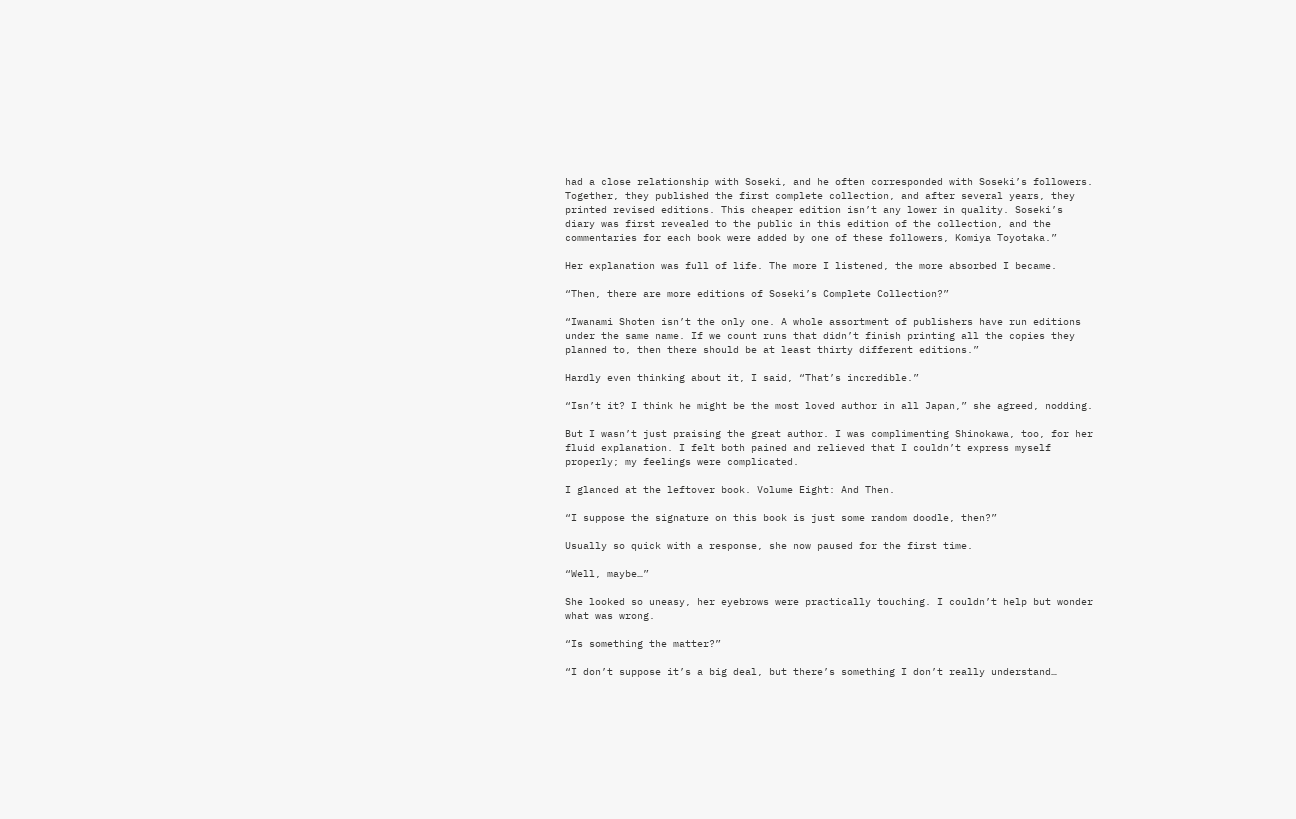had a close relationship with Soseki, and he often corresponded with Soseki’s followers. Together, they published the first complete collection, and after several years, they printed revised editions. This cheaper edition isn’t any lower in quality. Soseki’s diary was first revealed to the public in this edition of the collection, and the commentaries for each book were added by one of these followers, Komiya Toyotaka.”

Her explanation was full of life. The more I listened, the more absorbed I became.

“Then, there are more editions of Soseki’s Complete Collection?”

“Iwanami Shoten isn’t the only one. A whole assortment of publishers have run editions under the same name. If we count runs that didn’t finish printing all the copies they planned to, then there should be at least thirty different editions.”

Hardly even thinking about it, I said, “That’s incredible.”

“Isn’t it? I think he might be the most loved author in all Japan,” she agreed, nodding.

But I wasn’t just praising the great author. I was complimenting Shinokawa, too, for her fluid explanation. I felt both pained and relieved that I couldn’t express myself properly; my feelings were complicated.

I glanced at the leftover book. Volume Eight: And Then.

“I suppose the signature on this book is just some random doodle, then?”

Usually so quick with a response, she now paused for the first time.

“Well, maybe…”

She looked so uneasy, her eyebrows were practically touching. I couldn’t help but wonder what was wrong.

“Is something the matter?”

“I don’t suppose it’s a big deal, but there’s something I don’t really understand…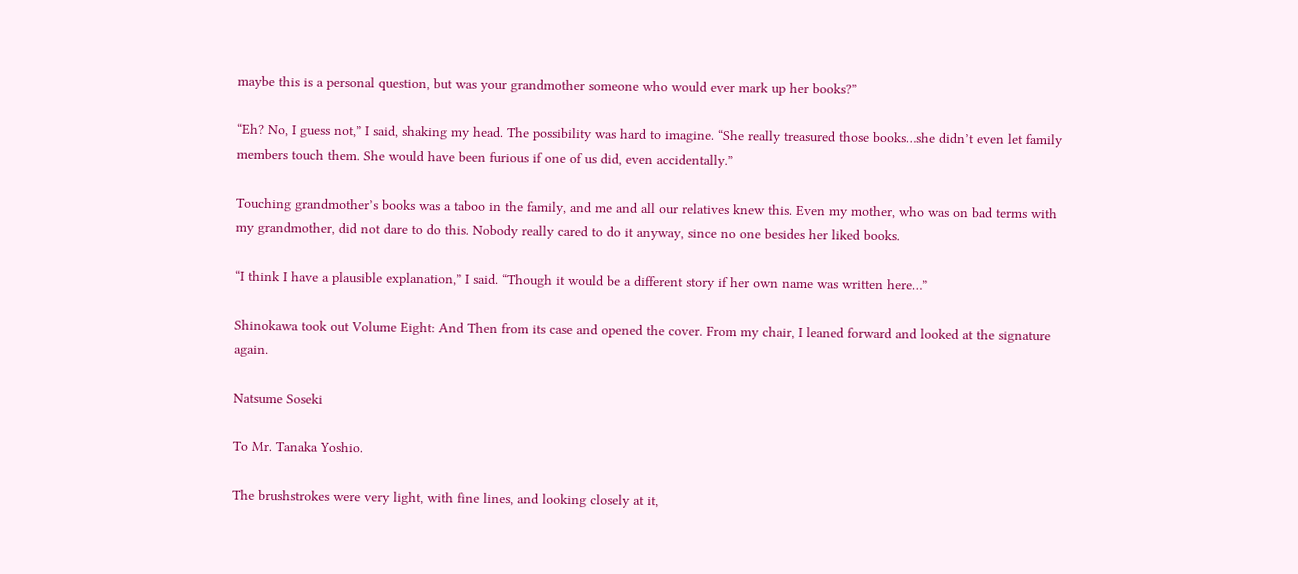maybe this is a personal question, but was your grandmother someone who would ever mark up her books?”

“Eh? No, I guess not,” I said, shaking my head. The possibility was hard to imagine. “She really treasured those books…she didn’t even let family members touch them. She would have been furious if one of us did, even accidentally.”

Touching grandmother’s books was a taboo in the family, and me and all our relatives knew this. Even my mother, who was on bad terms with my grandmother, did not dare to do this. Nobody really cared to do it anyway, since no one besides her liked books.

“I think I have a plausible explanation,” I said. “Though it would be a different story if her own name was written here…”

Shinokawa took out Volume Eight: And Then from its case and opened the cover. From my chair, I leaned forward and looked at the signature again.

Natsume Soseki

To Mr. Tanaka Yoshio.

The brushstrokes were very light, with fine lines, and looking closely at it,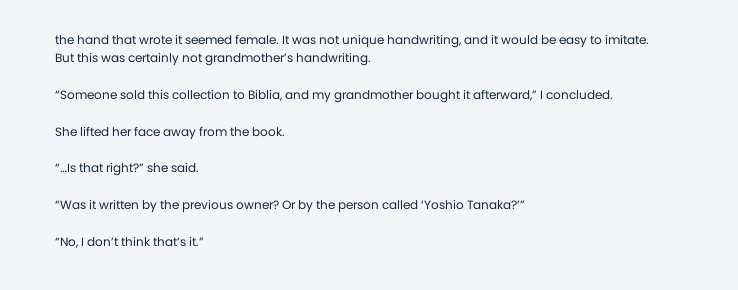the hand that wrote it seemed female. It was not unique handwriting, and it would be easy to imitate. But this was certainly not grandmother’s handwriting.

“Someone sold this collection to Biblia, and my grandmother bought it afterward,” I concluded.

She lifted her face away from the book.

“…Is that right?” she said.

“Was it written by the previous owner? Or by the person called ‘Yoshio Tanaka?’”

“No, I don’t think that’s it.”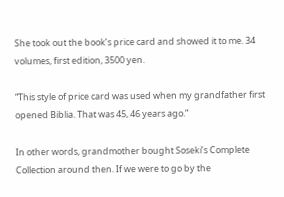She took out the book’s price card and showed it to me. 34 volumes, first edition, 3500 yen.

“This style of price card was used when my grandfather first opened Biblia. That was 45, 46 years ago.”

In other words, grandmother bought Soseki’s Complete Collection around then. If we were to go by the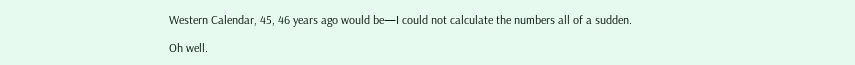Western Calendar, 45, 46 years ago would be—I could not calculate the numbers all of a sudden.

Oh well.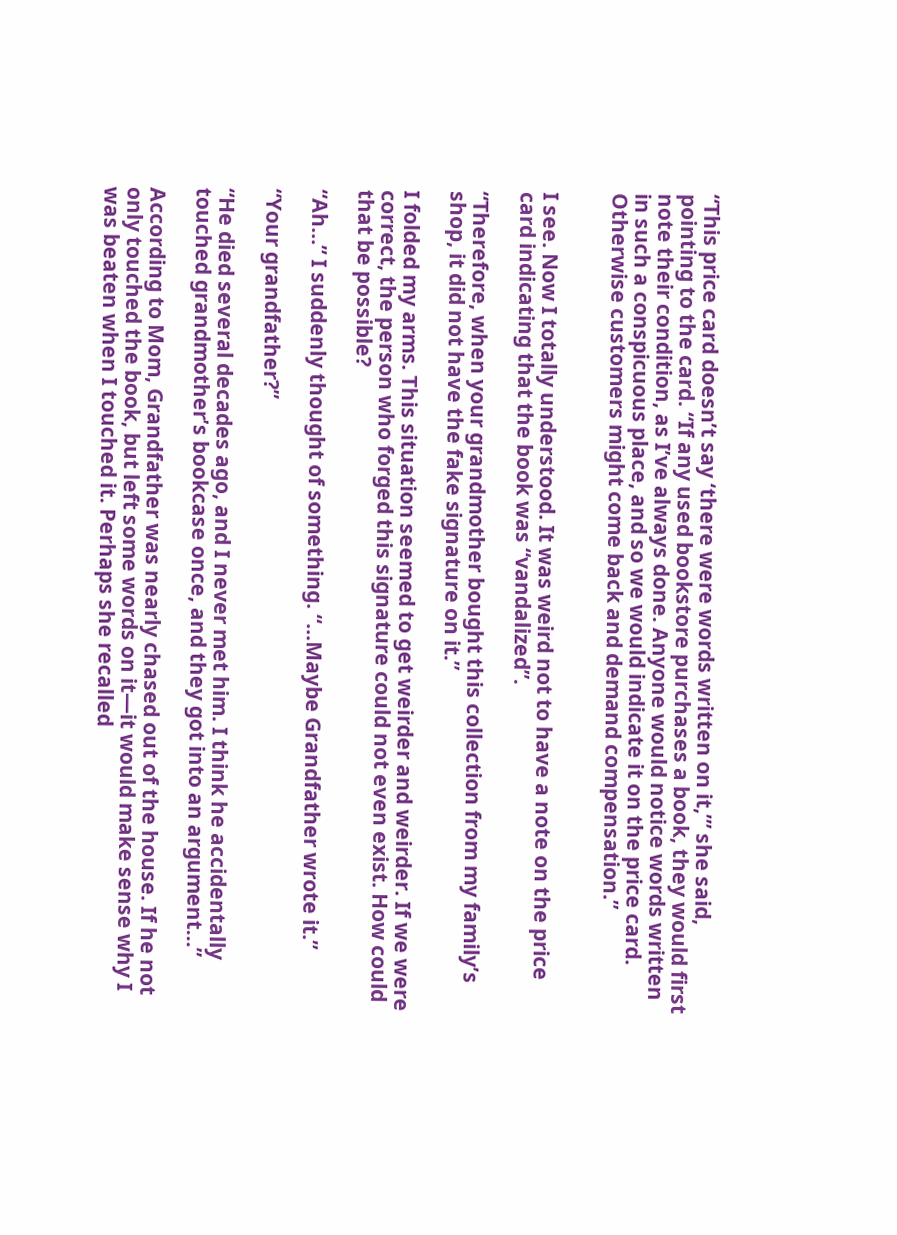“This price card doesn’t say ‘there were words written on it,’” she said, pointing to the card. “If any used bookstore purchases a book, they would first note their condition, as I’ve always done. Anyone would notice words written in such a conspicuous place, and so we would indicate it on the price card. Otherwise customers might come back and demand compensation.”


I see. Now I totally understood. It was weird not to have a note on the price card indicating that the book was “vandalized”.

“Therefore, when your grandmother bought this collection from my family’s shop, it did not have the fake signature on it.”

I folded my arms. This situation seemed to get weirder and weirder. If we were correct, the person who forged this signature could not even exist. How could that be possible?

“Ah…” I suddenly thought of something. “…Maybe Grandfather wrote it.”

“Your grandfather?”

“He died several decades ago, and I never met him. I think he accidentally touched grandmother’s bookcase once, and they got into an argument…”

According to Mom, Grandfather was nearly chased out of the house. If he not only touched the book, but left some words on it—it would make sense why I was beaten when I touched it. Perhaps she recalled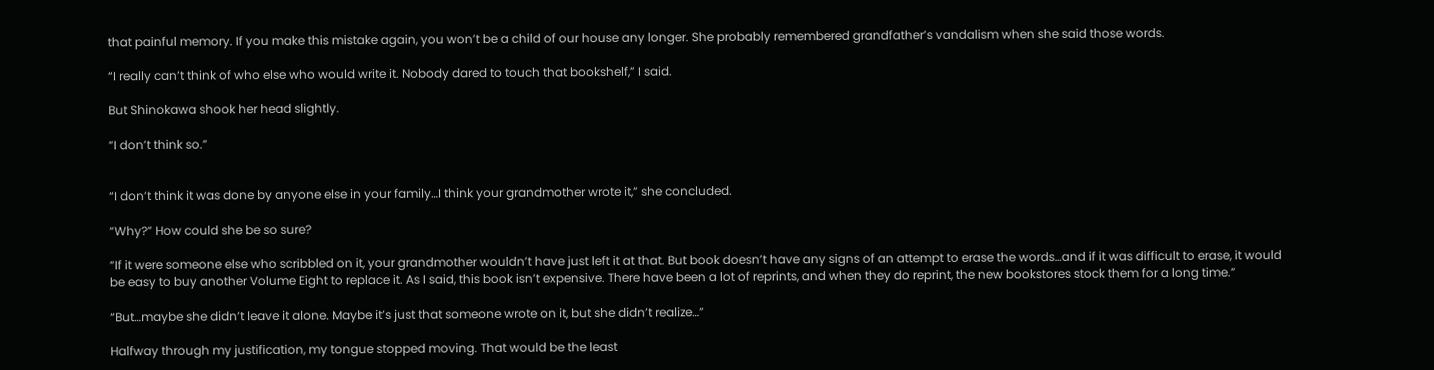that painful memory. If you make this mistake again, you won’t be a child of our house any longer. She probably remembered grandfather’s vandalism when she said those words.

“I really can’t think of who else who would write it. Nobody dared to touch that bookshelf,” I said.

But Shinokawa shook her head slightly.

“I don’t think so.”


“I don’t think it was done by anyone else in your family…I think your grandmother wrote it,” she concluded.

“Why?” How could she be so sure?

“If it were someone else who scribbled on it, your grandmother wouldn’t have just left it at that. But book doesn’t have any signs of an attempt to erase the words…and if it was difficult to erase, it would be easy to buy another Volume Eight to replace it. As I said, this book isn’t expensive. There have been a lot of reprints, and when they do reprint, the new bookstores stock them for a long time.”

“But…maybe she didn’t leave it alone. Maybe it’s just that someone wrote on it, but she didn’t realize…”

Halfway through my justification, my tongue stopped moving. That would be the least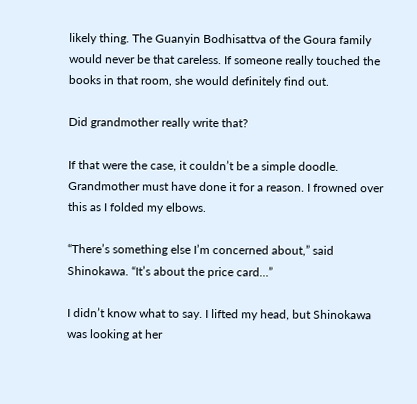likely thing. The Guanyin Bodhisattva of the Goura family would never be that careless. If someone really touched the books in that room, she would definitely find out.

Did grandmother really write that?

If that were the case, it couldn’t be a simple doodle. Grandmother must have done it for a reason. I frowned over this as I folded my elbows.

“There’s something else I’m concerned about,” said Shinokawa. “It’s about the price card…”

I didn’t know what to say. I lifted my head, but Shinokawa was looking at her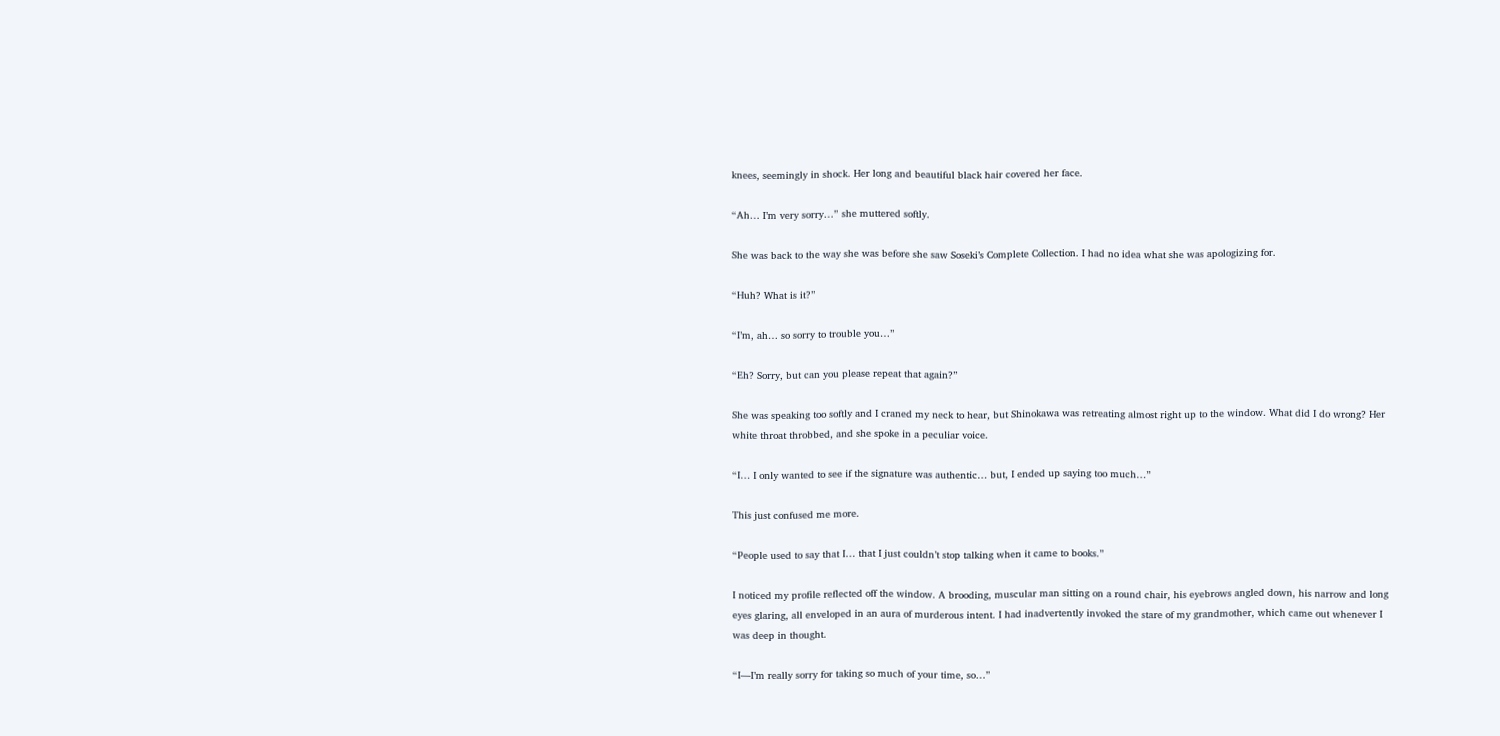knees, seemingly in shock. Her long and beautiful black hair covered her face.

“Ah… I’m very sorry…” she muttered softly.

She was back to the way she was before she saw Soseki’s Complete Collection. I had no idea what she was apologizing for.

“Huh? What is it?”

“I’m, ah… so sorry to trouble you…”

“Eh? Sorry, but can you please repeat that again?”

She was speaking too softly and I craned my neck to hear, but Shinokawa was retreating almost right up to the window. What did I do wrong? Her white throat throbbed, and she spoke in a peculiar voice.

“I… I only wanted to see if the signature was authentic… but, I ended up saying too much…”

This just confused me more.

“People used to say that I… that I just couldn’t stop talking when it came to books.”

I noticed my profile reflected off the window. A brooding, muscular man sitting on a round chair, his eyebrows angled down, his narrow and long eyes glaring, all enveloped in an aura of murderous intent. I had inadvertently invoked the stare of my grandmother, which came out whenever I was deep in thought.

“I—I’m really sorry for taking so much of your time, so…”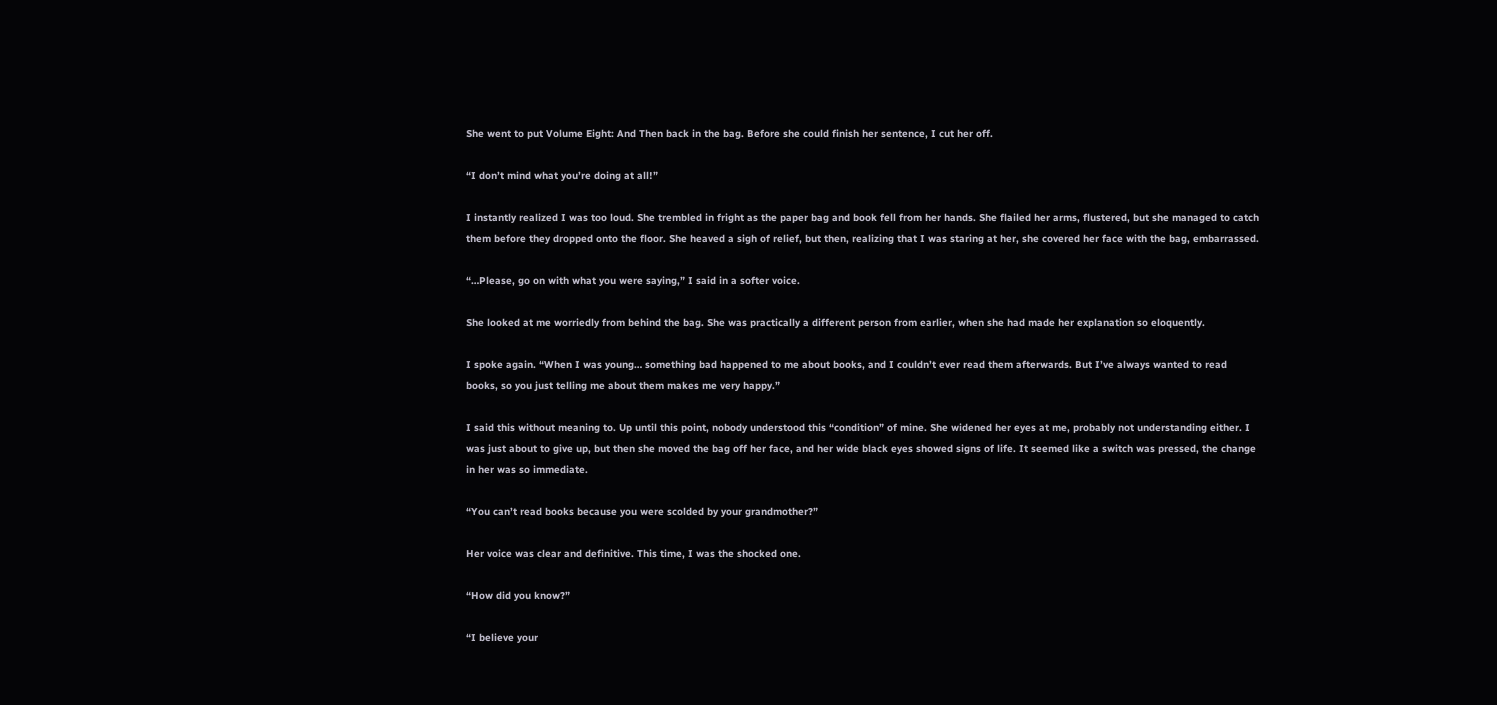She went to put Volume Eight: And Then back in the bag. Before she could finish her sentence, I cut her off.

“I don’t mind what you’re doing at all!”

I instantly realized I was too loud. She trembled in fright as the paper bag and book fell from her hands. She flailed her arms, flustered, but she managed to catch them before they dropped onto the floor. She heaved a sigh of relief, but then, realizing that I was staring at her, she covered her face with the bag, embarrassed.

“…Please, go on with what you were saying,” I said in a softer voice.

She looked at me worriedly from behind the bag. She was practically a different person from earlier, when she had made her explanation so eloquently.

I spoke again. “When I was young… something bad happened to me about books, and I couldn’t ever read them afterwards. But I’ve always wanted to read books, so you just telling me about them makes me very happy.”

I said this without meaning to. Up until this point, nobody understood this “condition” of mine. She widened her eyes at me, probably not understanding either. I was just about to give up, but then she moved the bag off her face, and her wide black eyes showed signs of life. It seemed like a switch was pressed, the change in her was so immediate.

“You can’t read books because you were scolded by your grandmother?”

Her voice was clear and definitive. This time, I was the shocked one.

“How did you know?”

“I believe your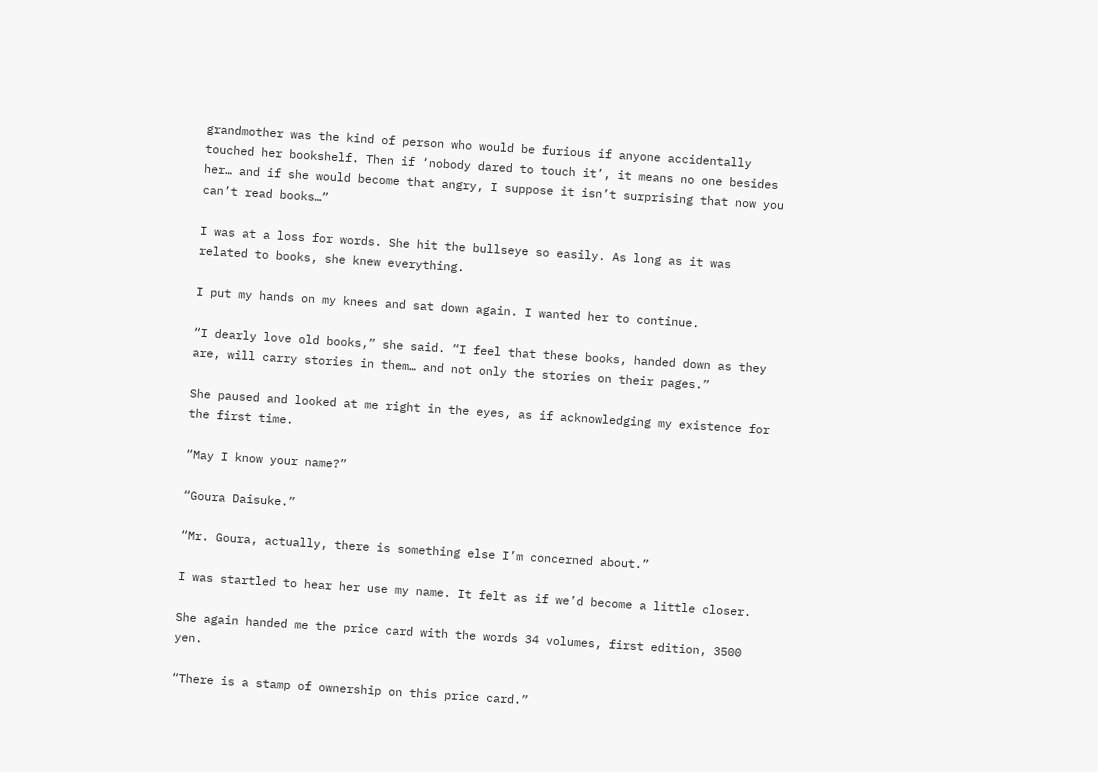grandmother was the kind of person who would be furious if anyone accidentally touched her bookshelf. Then if ‘nobody dared to touch it’, it means no one besides her… and if she would become that angry, I suppose it isn’t surprising that now you can’t read books…”

I was at a loss for words. She hit the bullseye so easily. As long as it was related to books, she knew everything.

I put my hands on my knees and sat down again. I wanted her to continue.

“I dearly love old books,” she said. “I feel that these books, handed down as they are, will carry stories in them… and not only the stories on their pages.”

She paused and looked at me right in the eyes, as if acknowledging my existence for the first time.

“May I know your name?”

“Goura Daisuke.”

“Mr. Goura, actually, there is something else I’m concerned about.”

I was startled to hear her use my name. It felt as if we’d become a little closer.

She again handed me the price card with the words 34 volumes, first edition, 3500 yen.

“There is a stamp of ownership on this price card.”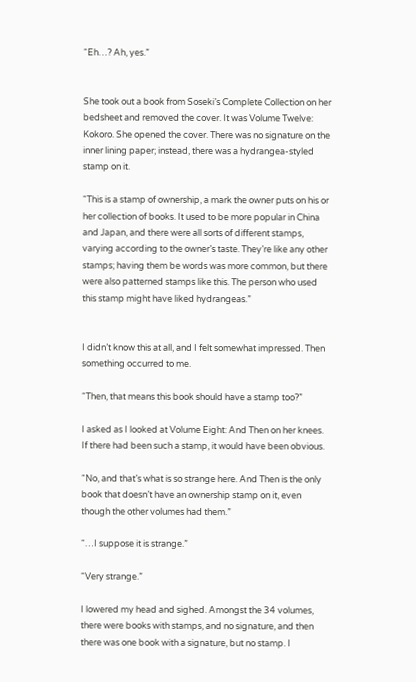“Eh…? Ah, yes.”


She took out a book from Soseki’s Complete Collection on her bedsheet and removed the cover. It was Volume Twelve: Kokoro. She opened the cover. There was no signature on the inner lining paper; instead, there was a hydrangea-styled stamp on it.

“This is a stamp of ownership, a mark the owner puts on his or her collection of books. It used to be more popular in China and Japan, and there were all sorts of different stamps, varying according to the owner’s taste. They’re like any other stamps; having them be words was more common, but there were also patterned stamps like this. The person who used this stamp might have liked hydrangeas.”


I didn’t know this at all, and I felt somewhat impressed. Then something occurred to me.

“Then, that means this book should have a stamp too?”

I asked as I looked at Volume Eight: And Then on her knees. If there had been such a stamp, it would have been obvious.

“No, and that’s what is so strange here. And Then is the only book that doesn’t have an ownership stamp on it, even though the other volumes had them.”

“…I suppose it is strange.”

“Very strange.”

I lowered my head and sighed. Amongst the 34 volumes, there were books with stamps, and no signature, and then there was one book with a signature, but no stamp. I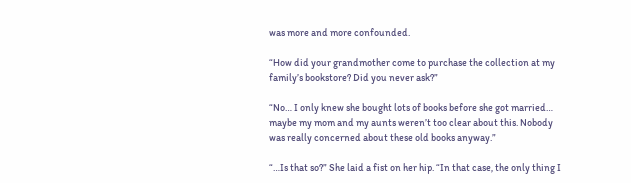was more and more confounded.

“How did your grandmother come to purchase the collection at my family’s bookstore? Did you never ask?”

“No… I only knew she bought lots of books before she got married… maybe my mom and my aunts weren’t too clear about this. Nobody was really concerned about these old books anyway.”

“…Is that so?” She laid a fist on her hip. “In that case, the only thing I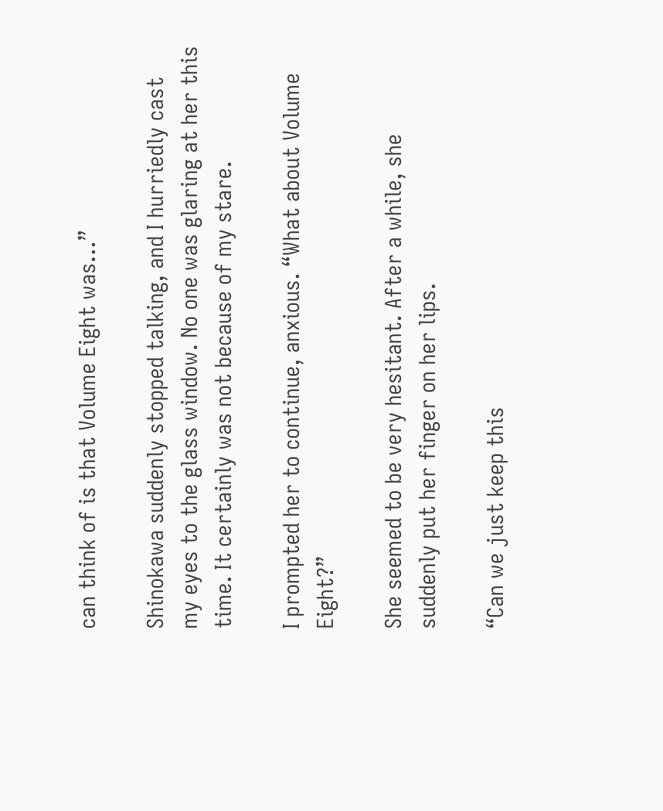can think of is that Volume Eight was…”

Shinokawa suddenly stopped talking, and I hurriedly cast my eyes to the glass window. No one was glaring at her this time. It certainly was not because of my stare.

I prompted her to continue, anxious. “What about Volume Eight?”

She seemed to be very hesitant. After a while, she suddenly put her finger on her lips.

“Can we just keep this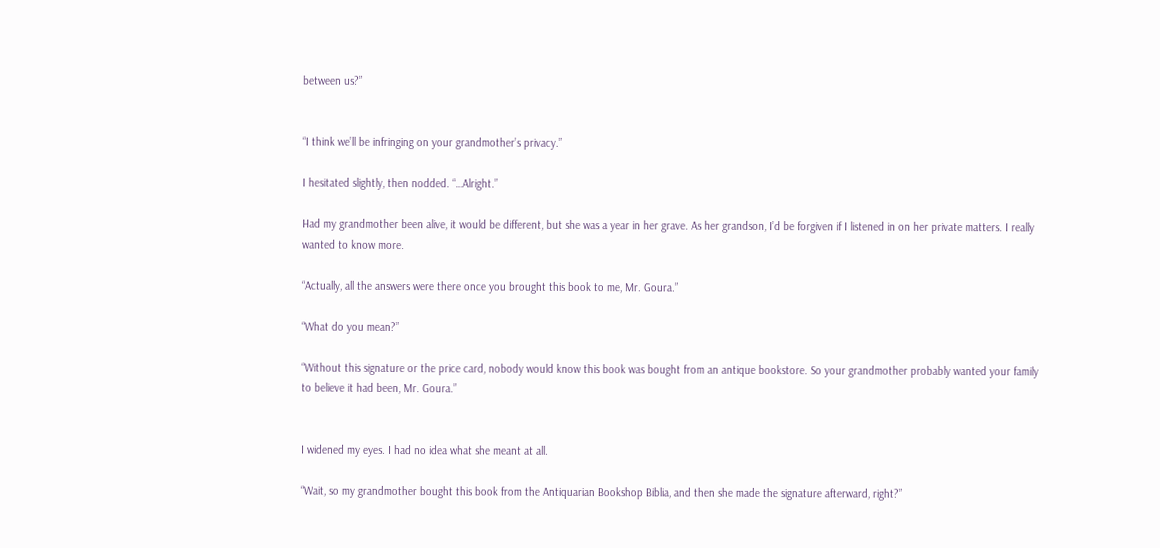between us?”


“I think we’ll be infringing on your grandmother’s privacy.”

I hesitated slightly, then nodded. “…Alright.”

Had my grandmother been alive, it would be different, but she was a year in her grave. As her grandson, I’d be forgiven if I listened in on her private matters. I really wanted to know more.

“Actually, all the answers were there once you brought this book to me, Mr. Goura.”

“What do you mean?”

“Without this signature or the price card, nobody would know this book was bought from an antique bookstore. So your grandmother probably wanted your family to believe it had been, Mr. Goura.”


I widened my eyes. I had no idea what she meant at all.

“Wait, so my grandmother bought this book from the Antiquarian Bookshop Biblia, and then she made the signature afterward, right?”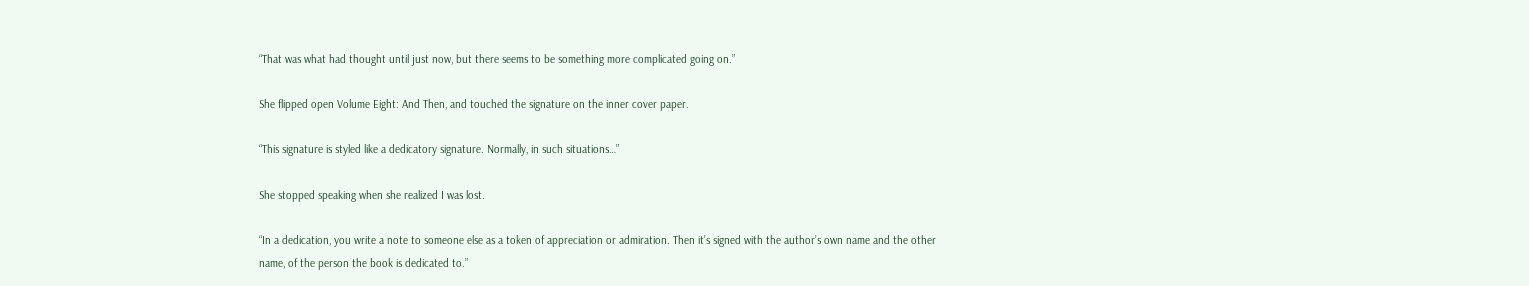“That was what had thought until just now, but there seems to be something more complicated going on.”

She flipped open Volume Eight: And Then, and touched the signature on the inner cover paper.

“This signature is styled like a dedicatory signature. Normally, in such situations…”

She stopped speaking when she realized I was lost.

“In a dedication, you write a note to someone else as a token of appreciation or admiration. Then it’s signed with the author’s own name and the other name, of the person the book is dedicated to.”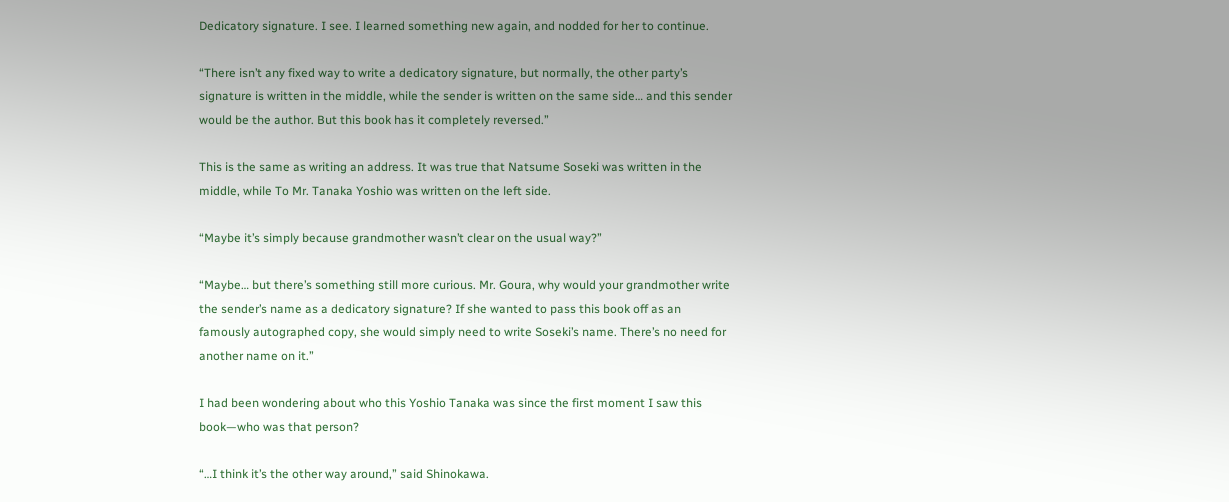Dedicatory signature. I see. I learned something new again, and nodded for her to continue.

“There isn’t any fixed way to write a dedicatory signature, but normally, the other party’s signature is written in the middle, while the sender is written on the same side… and this sender would be the author. But this book has it completely reversed.”

This is the same as writing an address. It was true that Natsume Soseki was written in the middle, while To Mr. Tanaka Yoshio was written on the left side.

“Maybe it’s simply because grandmother wasn’t clear on the usual way?”

“Maybe… but there’s something still more curious. Mr. Goura, why would your grandmother write the sender’s name as a dedicatory signature? If she wanted to pass this book off as an famously autographed copy, she would simply need to write Soseki’s name. There’s no need for another name on it.”

I had been wondering about who this Yoshio Tanaka was since the first moment I saw this book—who was that person?

“…I think it’s the other way around,” said Shinokawa.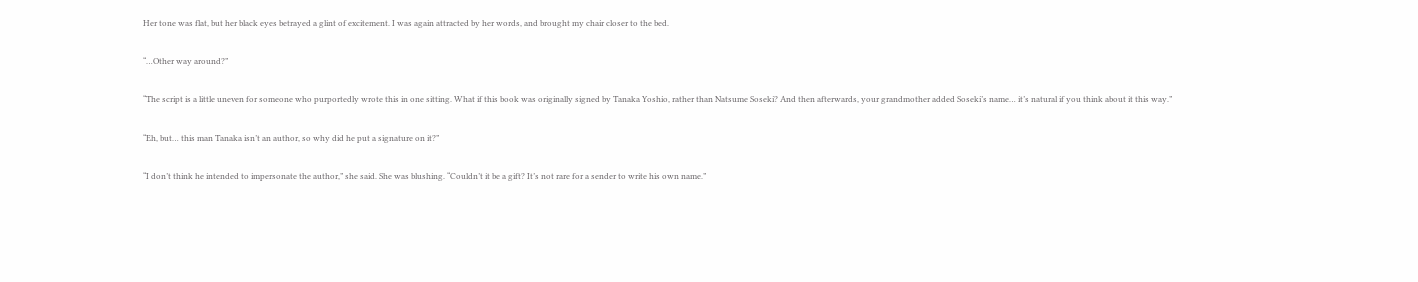Her tone was flat, but her black eyes betrayed a glint of excitement. I was again attracted by her words, and brought my chair closer to the bed.

“…Other way around?”

“The script is a little uneven for someone who purportedly wrote this in one sitting. What if this book was originally signed by Tanaka Yoshio, rather than Natsume Soseki? And then afterwards, your grandmother added Soseki’s name… it’s natural if you think about it this way.”

“Eh, but… this man Tanaka isn’t an author, so why did he put a signature on it?”

“I don’t think he intended to impersonate the author,” she said. She was blushing. “Couldn’t it be a gift? It’s not rare for a sender to write his own name.”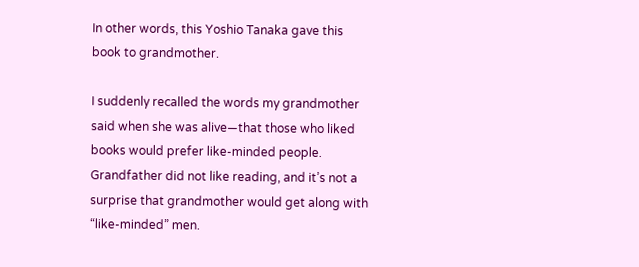In other words, this Yoshio Tanaka gave this book to grandmother.

I suddenly recalled the words my grandmother said when she was alive—that those who liked books would prefer like-minded people. Grandfather did not like reading, and it’s not a surprise that grandmother would get along with “like-minded” men.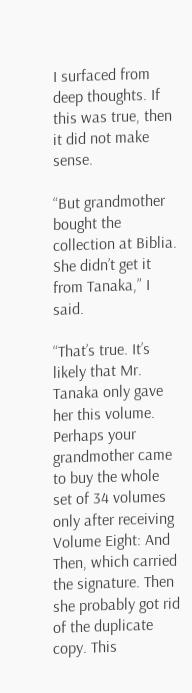I surfaced from deep thoughts. If this was true, then it did not make sense.

“But grandmother bought the collection at Biblia. She didn’t get it from Tanaka,” I said.

“That’s true. It’s likely that Mr. Tanaka only gave her this volume. Perhaps your grandmother came to buy the whole set of 34 volumes only after receiving Volume Eight: And Then, which carried the signature. Then she probably got rid of the duplicate copy. This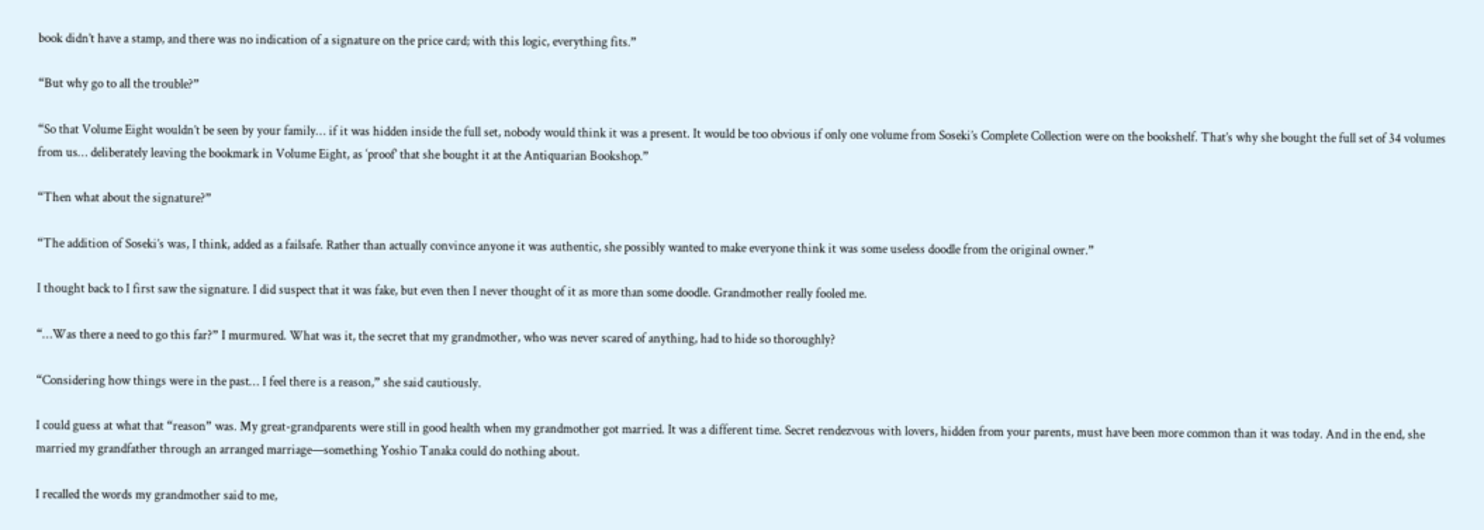book didn’t have a stamp, and there was no indication of a signature on the price card; with this logic, everything fits.”

“But why go to all the trouble?”

“So that Volume Eight wouldn’t be seen by your family… if it was hidden inside the full set, nobody would think it was a present. It would be too obvious if only one volume from Soseki’s Complete Collection were on the bookshelf. That’s why she bought the full set of 34 volumes from us… deliberately leaving the bookmark in Volume Eight, as ‘proof’ that she bought it at the Antiquarian Bookshop.”

“Then what about the signature?”

“The addition of Soseki’s was, I think, added as a failsafe. Rather than actually convince anyone it was authentic, she possibly wanted to make everyone think it was some useless doodle from the original owner.”

I thought back to I first saw the signature. I did suspect that it was fake, but even then I never thought of it as more than some doodle. Grandmother really fooled me.

“…Was there a need to go this far?” I murmured. What was it, the secret that my grandmother, who was never scared of anything, had to hide so thoroughly?

“Considering how things were in the past… I feel there is a reason,” she said cautiously.

I could guess at what that “reason” was. My great-grandparents were still in good health when my grandmother got married. It was a different time. Secret rendezvous with lovers, hidden from your parents, must have been more common than it was today. And in the end, she married my grandfather through an arranged marriage—something Yoshio Tanaka could do nothing about.

I recalled the words my grandmother said to me,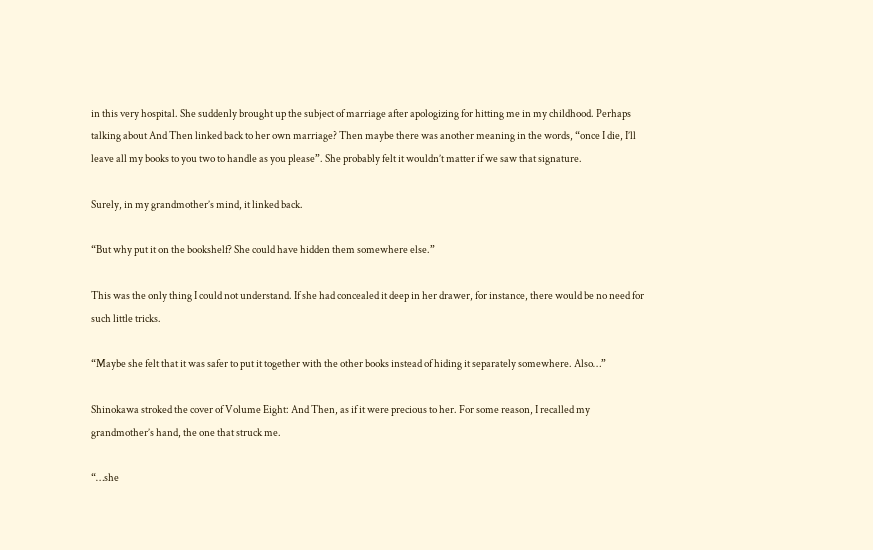in this very hospital. She suddenly brought up the subject of marriage after apologizing for hitting me in my childhood. Perhaps talking about And Then linked back to her own marriage? Then maybe there was another meaning in the words, “once I die, I’ll leave all my books to you two to handle as you please”. She probably felt it wouldn’t matter if we saw that signature.

Surely, in my grandmother’s mind, it linked back.

“But why put it on the bookshelf? She could have hidden them somewhere else.”

This was the only thing I could not understand. If she had concealed it deep in her drawer, for instance, there would be no need for such little tricks.

“Maybe she felt that it was safer to put it together with the other books instead of hiding it separately somewhere. Also…”

Shinokawa stroked the cover of Volume Eight: And Then, as if it were precious to her. For some reason, I recalled my grandmother’s hand, the one that struck me.

“…she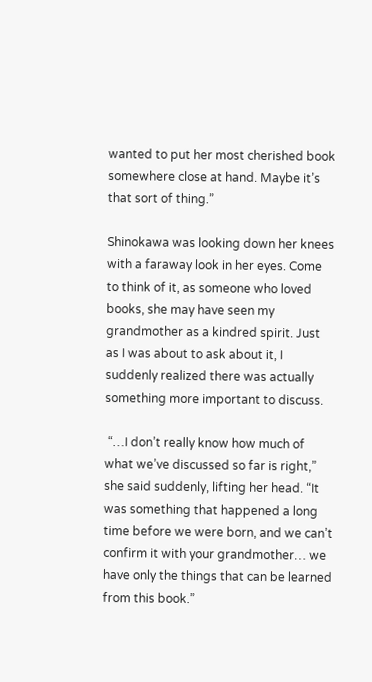wanted to put her most cherished book somewhere close at hand. Maybe it’s that sort of thing.”

Shinokawa was looking down her knees with a faraway look in her eyes. Come to think of it, as someone who loved books, she may have seen my grandmother as a kindred spirit. Just as I was about to ask about it, I suddenly realized there was actually something more important to discuss.

 “…I don’t really know how much of what we’ve discussed so far is right,” she said suddenly, lifting her head. “It was something that happened a long time before we were born, and we can’t confirm it with your grandmother… we have only the things that can be learned from this book.”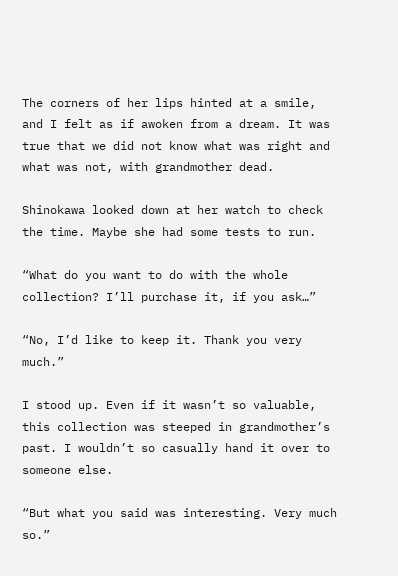The corners of her lips hinted at a smile, and I felt as if awoken from a dream. It was true that we did not know what was right and what was not, with grandmother dead.

Shinokawa looked down at her watch to check the time. Maybe she had some tests to run.

“What do you want to do with the whole collection? I’ll purchase it, if you ask…”

“No, I’d like to keep it. Thank you very much.”

I stood up. Even if it wasn’t so valuable, this collection was steeped in grandmother’s past. I wouldn’t so casually hand it over to someone else.

“But what you said was interesting. Very much so.”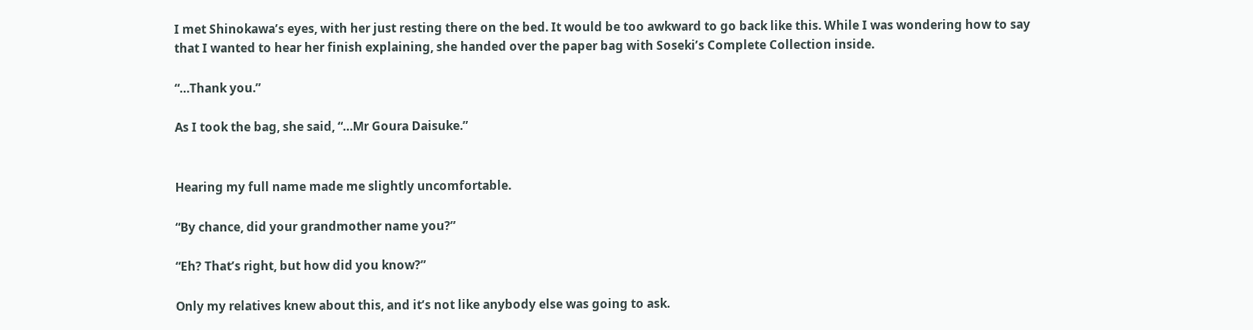I met Shinokawa’s eyes, with her just resting there on the bed. It would be too awkward to go back like this. While I was wondering how to say that I wanted to hear her finish explaining, she handed over the paper bag with Soseki’s Complete Collection inside.

“…Thank you.”

As I took the bag, she said, “…Mr Goura Daisuke.”


Hearing my full name made me slightly uncomfortable.

“By chance, did your grandmother name you?”

“Eh? That’s right, but how did you know?”

Only my relatives knew about this, and it’s not like anybody else was going to ask.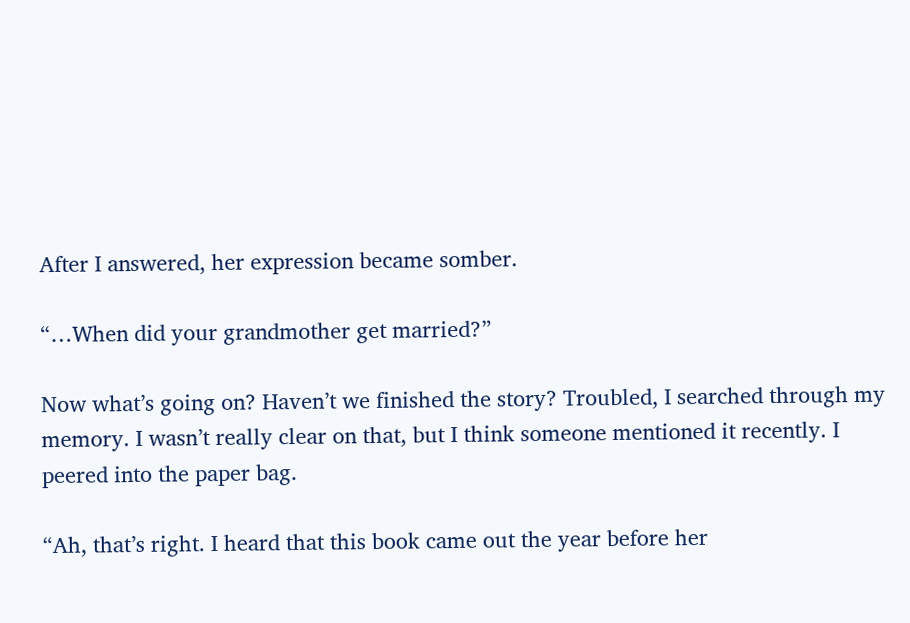After I answered, her expression became somber.

“…When did your grandmother get married?”

Now what’s going on? Haven’t we finished the story? Troubled, I searched through my memory. I wasn’t really clear on that, but I think someone mentioned it recently. I peered into the paper bag.

“Ah, that’s right. I heard that this book came out the year before her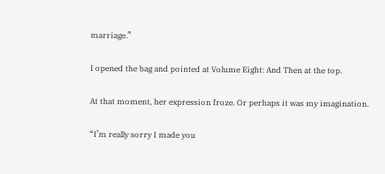marriage.”

I opened the bag and pointed at Volume Eight: And Then at the top.

At that moment, her expression froze. Or perhaps it was my imagination.

“I’m really sorry I made you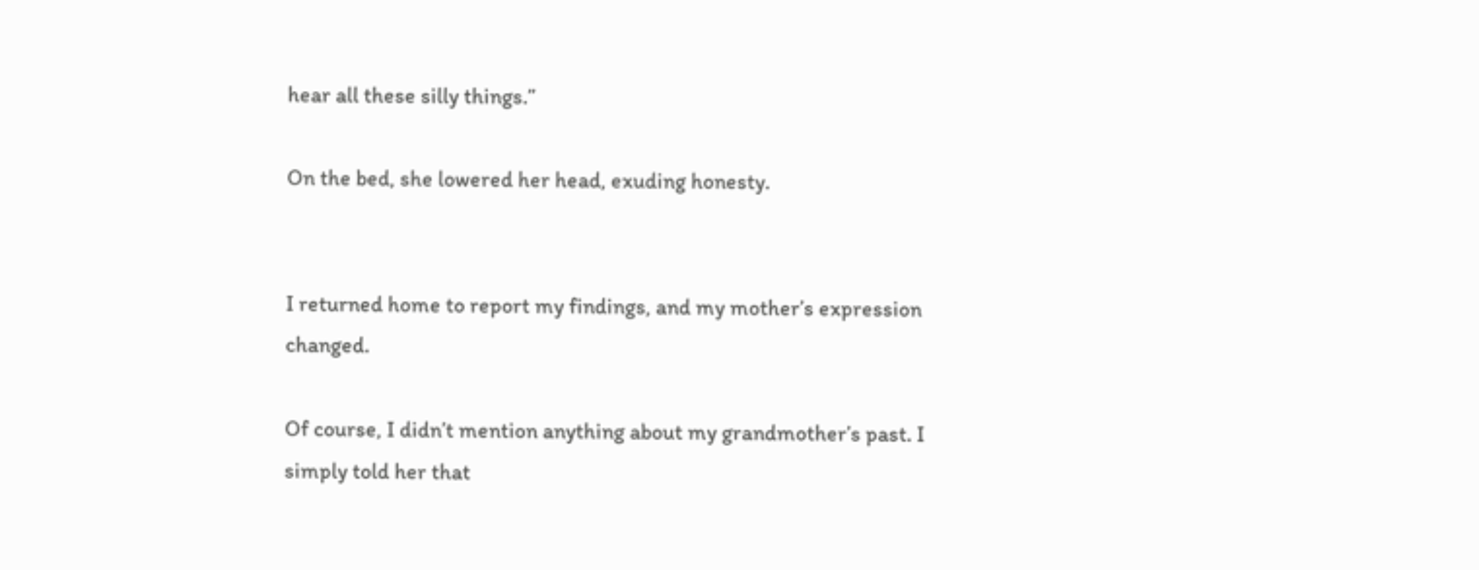hear all these silly things.”

On the bed, she lowered her head, exuding honesty.


I returned home to report my findings, and my mother’s expression changed.

Of course, I didn’t mention anything about my grandmother’s past. I simply told her that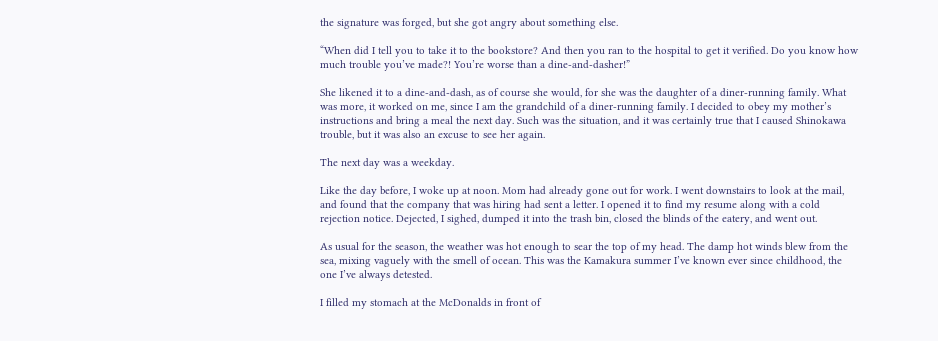the signature was forged, but she got angry about something else.

“When did I tell you to take it to the bookstore? And then you ran to the hospital to get it verified. Do you know how much trouble you’ve made?! You’re worse than a dine-and-dasher!”

She likened it to a dine-and-dash, as of course she would, for she was the daughter of a diner-running family. What was more, it worked on me, since I am the grandchild of a diner-running family. I decided to obey my mother’s instructions and bring a meal the next day. Such was the situation, and it was certainly true that I caused Shinokawa trouble, but it was also an excuse to see her again.

The next day was a weekday.

Like the day before, I woke up at noon. Mom had already gone out for work. I went downstairs to look at the mail, and found that the company that was hiring had sent a letter. I opened it to find my resume along with a cold rejection notice. Dejected, I sighed, dumped it into the trash bin, closed the blinds of the eatery, and went out.

As usual for the season, the weather was hot enough to sear the top of my head. The damp hot winds blew from the sea, mixing vaguely with the smell of ocean. This was the Kamakura summer I’ve known ever since childhood, the one I’ve always detested.

I filled my stomach at the McDonalds in front of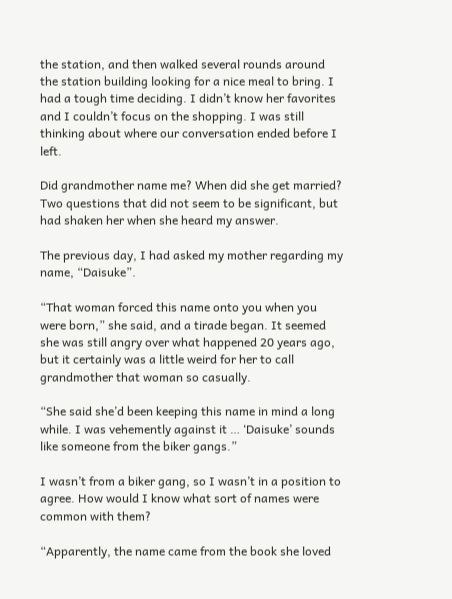the station, and then walked several rounds around the station building looking for a nice meal to bring. I had a tough time deciding. I didn’t know her favorites and I couldn’t focus on the shopping. I was still thinking about where our conversation ended before I left.

Did grandmother name me? When did she get married? Two questions that did not seem to be significant, but had shaken her when she heard my answer.

The previous day, I had asked my mother regarding my name, “Daisuke”.

“That woman forced this name onto you when you were born,” she said, and a tirade began. It seemed she was still angry over what happened 20 years ago, but it certainly was a little weird for her to call grandmother that woman so casually.

“She said she’d been keeping this name in mind a long while. I was vehemently against it … ‘Daisuke’ sounds like someone from the biker gangs.”

I wasn’t from a biker gang, so I wasn’t in a position to agree. How would I know what sort of names were common with them?

“Apparently, the name came from the book she loved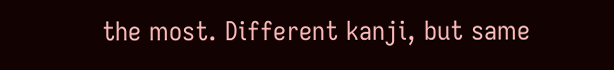the most. Different kanji, but same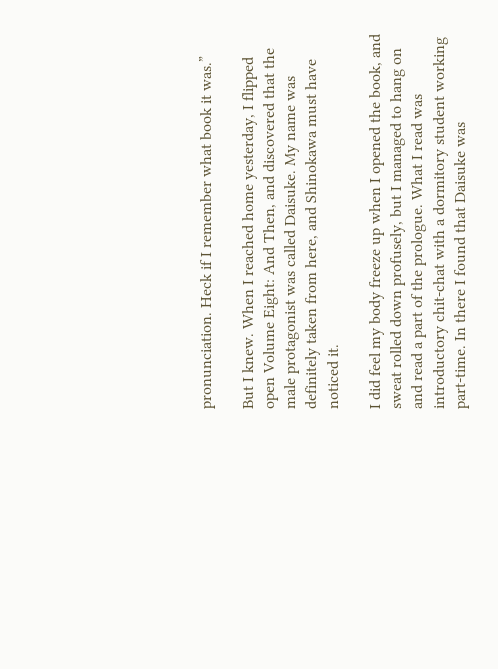pronunciation. Heck if I remember what book it was.”

But I knew. When I reached home yesterday, I flipped open Volume Eight: And Then, and discovered that the male protagonist was called Daisuke. My name was definitely taken from here, and Shinokawa must have noticed it.

I did feel my body freeze up when I opened the book, and sweat rolled down profusely, but I managed to hang on and read a part of the prologue. What I read was introductory chit-chat with a dormitory student working part-time. In there I found that Daisuke was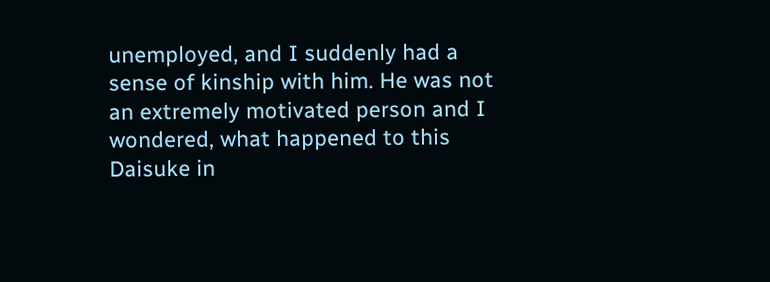unemployed, and I suddenly had a sense of kinship with him. He was not an extremely motivated person and I wondered, what happened to this Daisuke in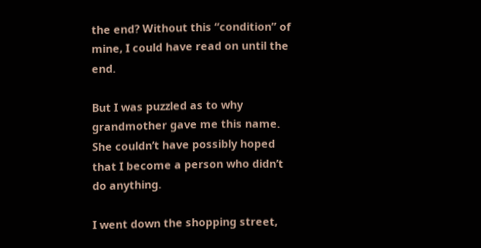the end? Without this “condition” of mine, I could have read on until the end.

But I was puzzled as to why grandmother gave me this name. She couldn’t have possibly hoped that I become a person who didn’t do anything.

I went down the shopping street,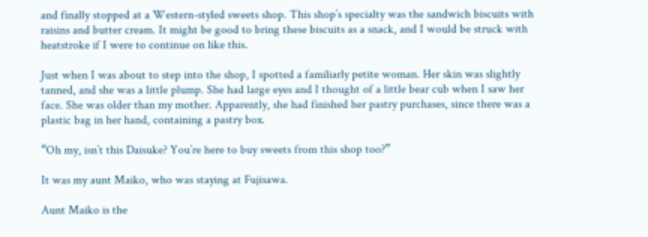and finally stopped at a Western-styled sweets shop. This shop’s specialty was the sandwich biscuits with raisins and butter cream. It might be good to bring these biscuits as a snack, and I would be struck with heatstroke if I were to continue on like this.

Just when I was about to step into the shop, I spotted a familiarly petite woman. Her skin was slightly tanned, and she was a little plump. She had large eyes and I thought of a little bear cub when I saw her face. She was older than my mother. Apparently, she had finished her pastry purchases, since there was a plastic bag in her hand, containing a pastry box.

“Oh my, isn’t this Daisuke? You’re here to buy sweets from this shop too?”

It was my aunt Maiko, who was staying at Fujisawa.

Aunt Maiko is the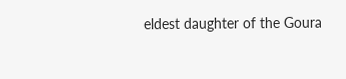eldest daughter of the Goura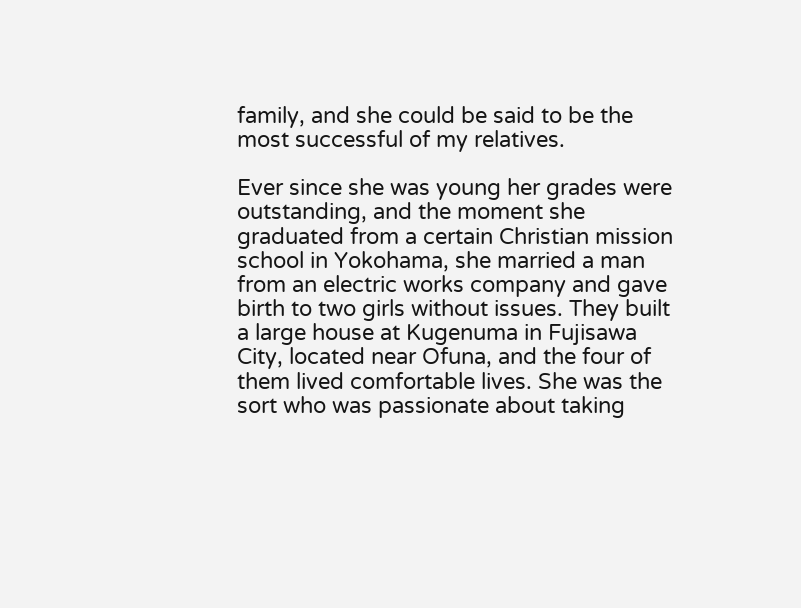family, and she could be said to be the most successful of my relatives.

Ever since she was young her grades were outstanding, and the moment she graduated from a certain Christian mission school in Yokohama, she married a man from an electric works company and gave birth to two girls without issues. They built a large house at Kugenuma in Fujisawa City, located near Ofuna, and the four of them lived comfortable lives. She was the sort who was passionate about taking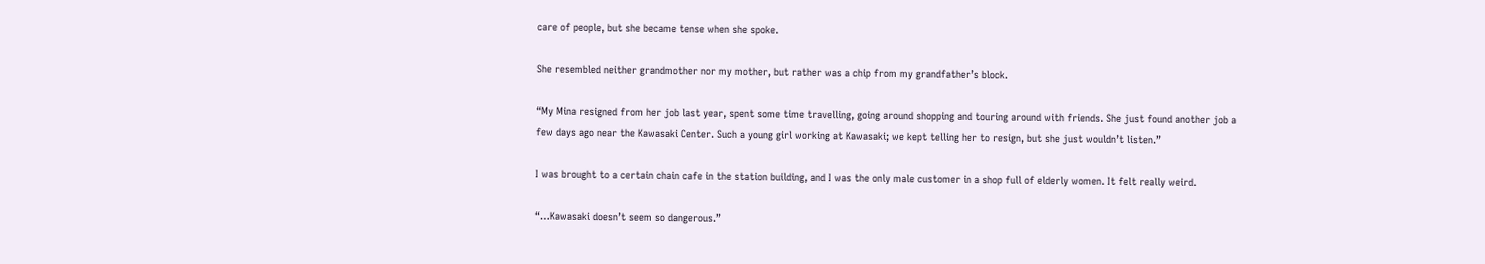care of people, but she became tense when she spoke.

She resembled neither grandmother nor my mother, but rather was a chip from my grandfather’s block.

“My Mina resigned from her job last year, spent some time travelling, going around shopping and touring around with friends. She just found another job a few days ago near the Kawasaki Center. Such a young girl working at Kawasaki; we kept telling her to resign, but she just wouldn’t listen.”

I was brought to a certain chain cafe in the station building, and I was the only male customer in a shop full of elderly women. It felt really weird.

“…Kawasaki doesn’t seem so dangerous.”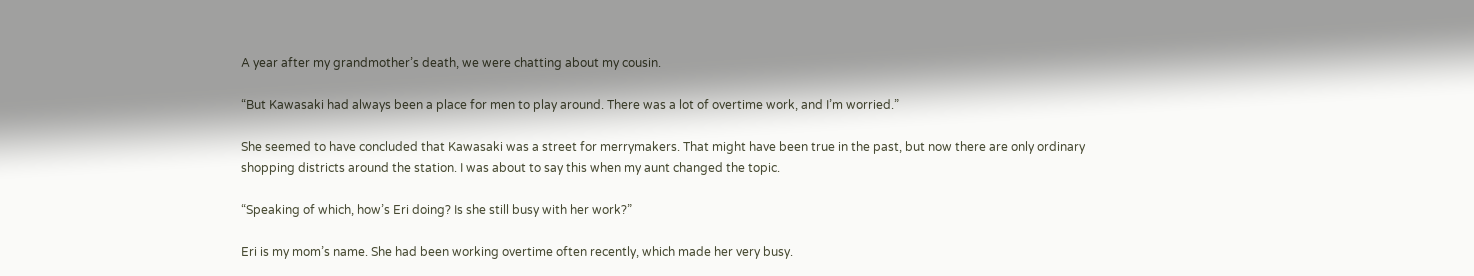A year after my grandmother’s death, we were chatting about my cousin.

“But Kawasaki had always been a place for men to play around. There was a lot of overtime work, and I’m worried.”

She seemed to have concluded that Kawasaki was a street for merrymakers. That might have been true in the past, but now there are only ordinary shopping districts around the station. I was about to say this when my aunt changed the topic.

“Speaking of which, how’s Eri doing? Is she still busy with her work?”

Eri is my mom’s name. She had been working overtime often recently, which made her very busy.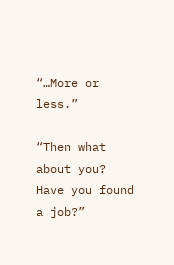“…More or less.”

“Then what about you? Have you found a job?”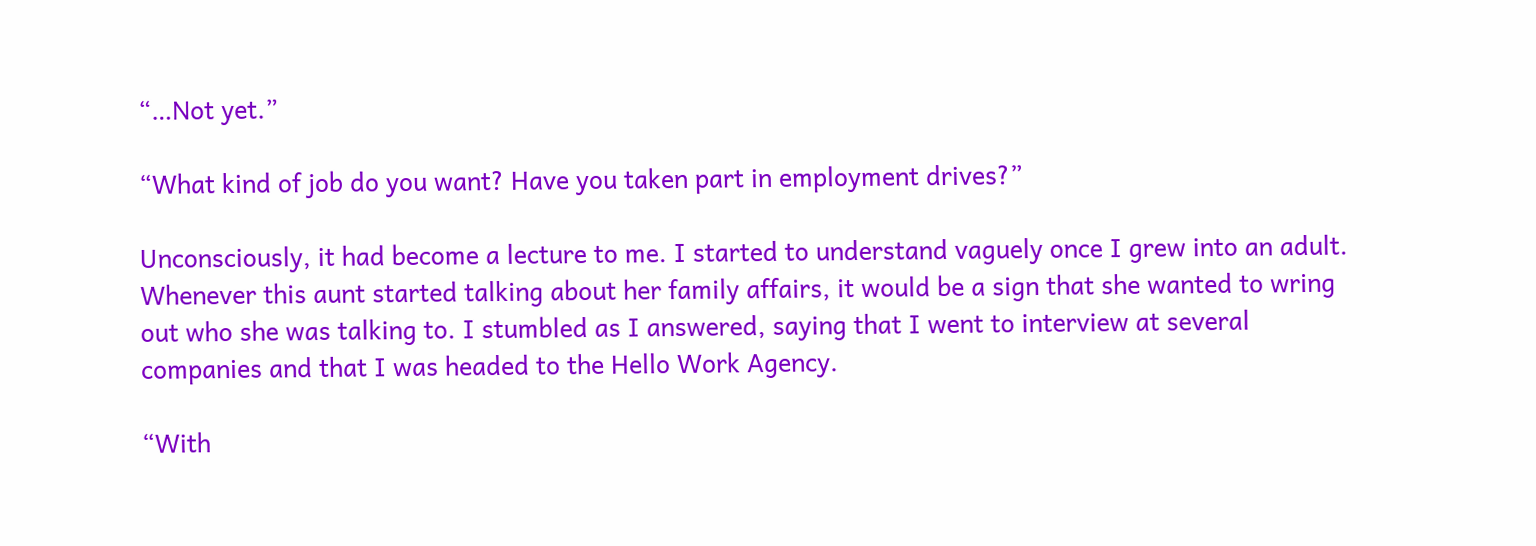“…Not yet.”

“What kind of job do you want? Have you taken part in employment drives?”

Unconsciously, it had become a lecture to me. I started to understand vaguely once I grew into an adult. Whenever this aunt started talking about her family affairs, it would be a sign that she wanted to wring out who she was talking to. I stumbled as I answered, saying that I went to interview at several companies and that I was headed to the Hello Work Agency.

“With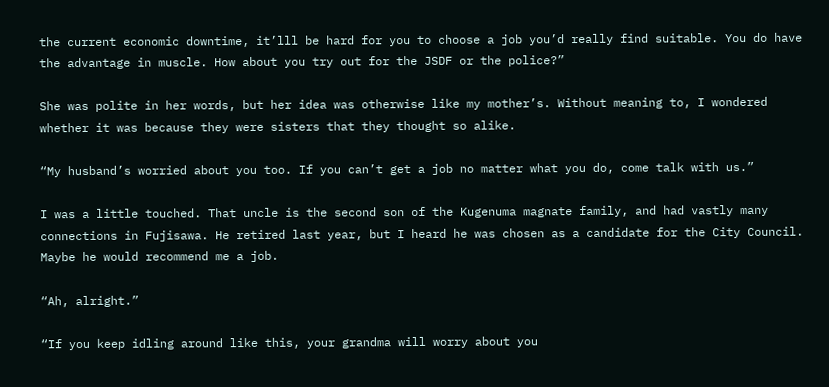the current economic downtime, it’lll be hard for you to choose a job you’d really find suitable. You do have the advantage in muscle. How about you try out for the JSDF or the police?”

She was polite in her words, but her idea was otherwise like my mother’s. Without meaning to, I wondered whether it was because they were sisters that they thought so alike.

“My husband’s worried about you too. If you can’t get a job no matter what you do, come talk with us.”

I was a little touched. That uncle is the second son of the Kugenuma magnate family, and had vastly many connections in Fujisawa. He retired last year, but I heard he was chosen as a candidate for the City Council. Maybe he would recommend me a job.

“Ah, alright.”

“If you keep idling around like this, your grandma will worry about you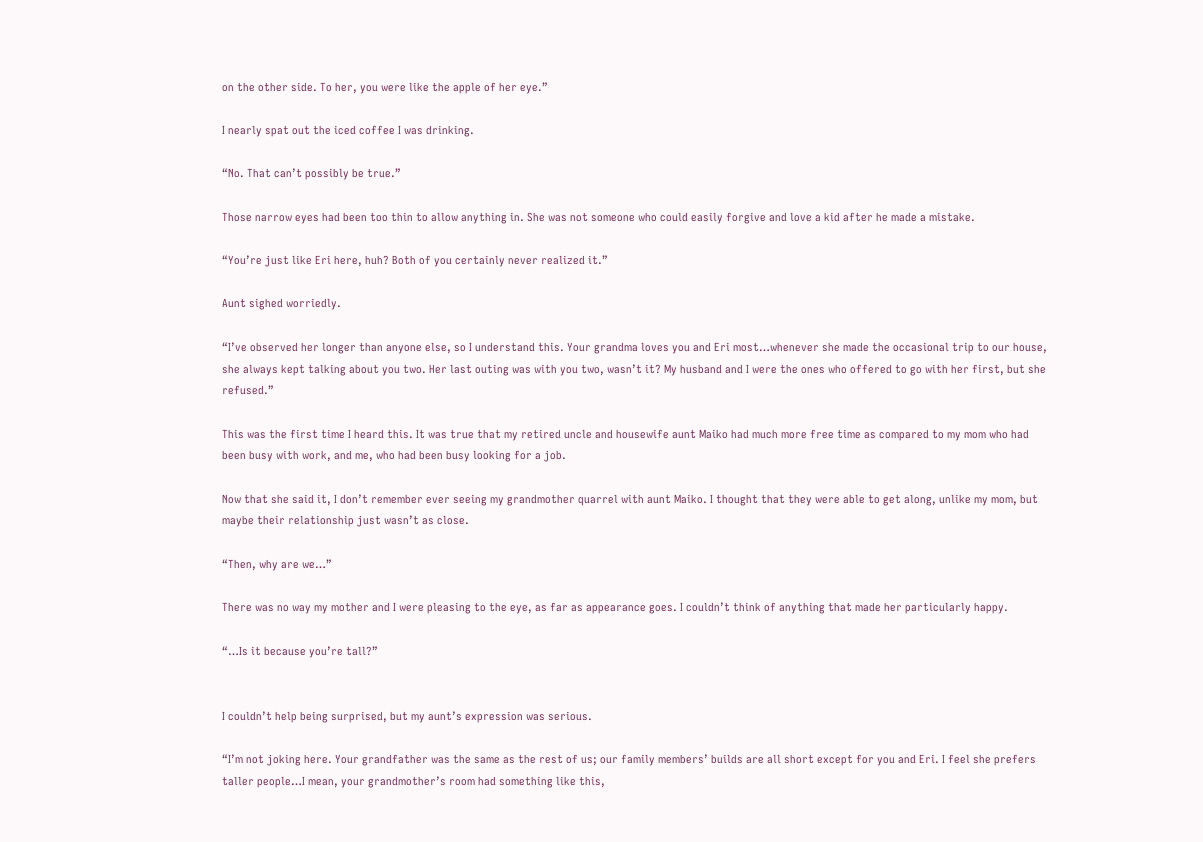on the other side. To her, you were like the apple of her eye.”

I nearly spat out the iced coffee I was drinking.

“No. That can’t possibly be true.”

Those narrow eyes had been too thin to allow anything in. She was not someone who could easily forgive and love a kid after he made a mistake.

“You’re just like Eri here, huh? Both of you certainly never realized it.”

Aunt sighed worriedly.

“I’ve observed her longer than anyone else, so I understand this. Your grandma loves you and Eri most…whenever she made the occasional trip to our house, she always kept talking about you two. Her last outing was with you two, wasn’t it? My husband and I were the ones who offered to go with her first, but she refused.”

This was the first time I heard this. It was true that my retired uncle and housewife aunt Maiko had much more free time as compared to my mom who had been busy with work, and me, who had been busy looking for a job.

Now that she said it, I don’t remember ever seeing my grandmother quarrel with aunt Maiko. I thought that they were able to get along, unlike my mom, but maybe their relationship just wasn’t as close.

“Then, why are we…”

There was no way my mother and I were pleasing to the eye, as far as appearance goes. I couldn’t think of anything that made her particularly happy.

“…Is it because you’re tall?”


I couldn’t help being surprised, but my aunt’s expression was serious.

“I’m not joking here. Your grandfather was the same as the rest of us; our family members’ builds are all short except for you and Eri. I feel she prefers taller people…I mean, your grandmother’s room had something like this,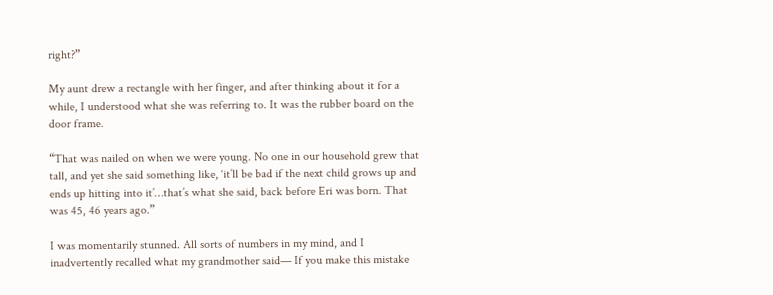right?”

My aunt drew a rectangle with her finger, and after thinking about it for a while, I understood what she was referring to. It was the rubber board on the door frame.

“That was nailed on when we were young. No one in our household grew that tall, and yet she said something like, ‘it’ll be bad if the next child grows up and ends up hitting into it’…that’s what she said, back before Eri was born. That was 45, 46 years ago.”

I was momentarily stunned. All sorts of numbers in my mind, and I inadvertently recalled what my grandmother said— If you make this mistake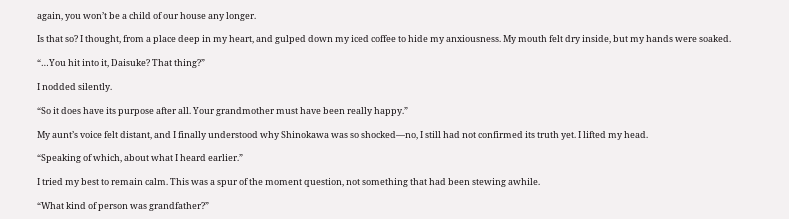again, you won’t be a child of our house any longer.

Is that so? I thought, from a place deep in my heart, and gulped down my iced coffee to hide my anxiousness. My mouth felt dry inside, but my hands were soaked.

“…You hit into it, Daisuke? That thing?”

I nodded silently.

“So it does have its purpose after all. Your grandmother must have been really happy.”

My aunt’s voice felt distant, and I finally understood why Shinokawa was so shocked—no, I still had not confirmed its truth yet. I lifted my head.

“Speaking of which, about what I heard earlier.”

I tried my best to remain calm. This was a spur of the moment question, not something that had been stewing awhile.

“What kind of person was grandfather?”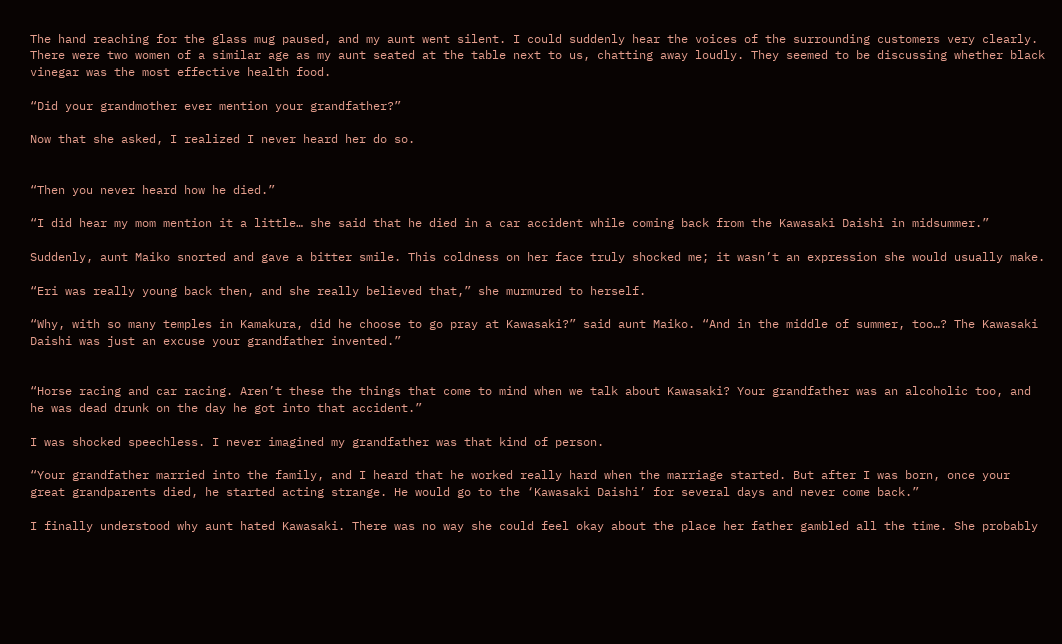The hand reaching for the glass mug paused, and my aunt went silent. I could suddenly hear the voices of the surrounding customers very clearly. There were two women of a similar age as my aunt seated at the table next to us, chatting away loudly. They seemed to be discussing whether black vinegar was the most effective health food.

“Did your grandmother ever mention your grandfather?”

Now that she asked, I realized I never heard her do so.


“Then you never heard how he died.”

“I did hear my mom mention it a little… she said that he died in a car accident while coming back from the Kawasaki Daishi in midsummer.”

Suddenly, aunt Maiko snorted and gave a bitter smile. This coldness on her face truly shocked me; it wasn’t an expression she would usually make.

“Eri was really young back then, and she really believed that,” she murmured to herself.

“Why, with so many temples in Kamakura, did he choose to go pray at Kawasaki?” said aunt Maiko. “And in the middle of summer, too…? The Kawasaki Daishi was just an excuse your grandfather invented.”


“Horse racing and car racing. Aren’t these the things that come to mind when we talk about Kawasaki? Your grandfather was an alcoholic too, and he was dead drunk on the day he got into that accident.”

I was shocked speechless. I never imagined my grandfather was that kind of person.

“Your grandfather married into the family, and I heard that he worked really hard when the marriage started. But after I was born, once your great grandparents died, he started acting strange. He would go to the ‘Kawasaki Daishi’ for several days and never come back.”

I finally understood why aunt hated Kawasaki. There was no way she could feel okay about the place her father gambled all the time. She probably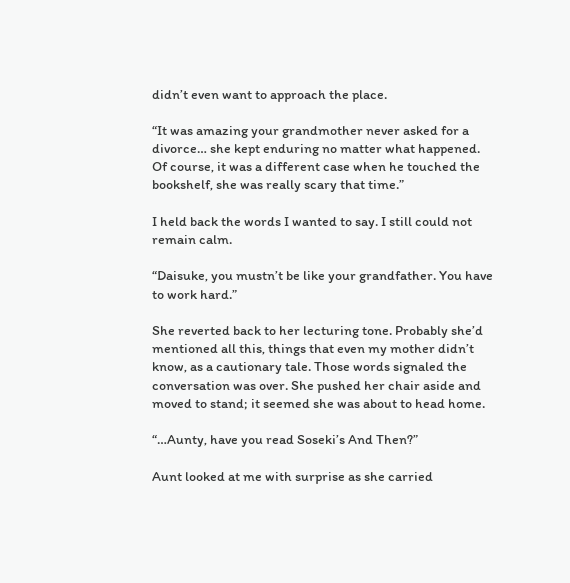didn’t even want to approach the place.

“It was amazing your grandmother never asked for a divorce… she kept enduring no matter what happened. Of course, it was a different case when he touched the bookshelf, she was really scary that time.”

I held back the words I wanted to say. I still could not remain calm.

“Daisuke, you mustn’t be like your grandfather. You have to work hard.”

She reverted back to her lecturing tone. Probably she’d mentioned all this, things that even my mother didn’t know, as a cautionary tale. Those words signaled the conversation was over. She pushed her chair aside and moved to stand; it seemed she was about to head home.

“…Aunty, have you read Soseki’s And Then?”

Aunt looked at me with surprise as she carried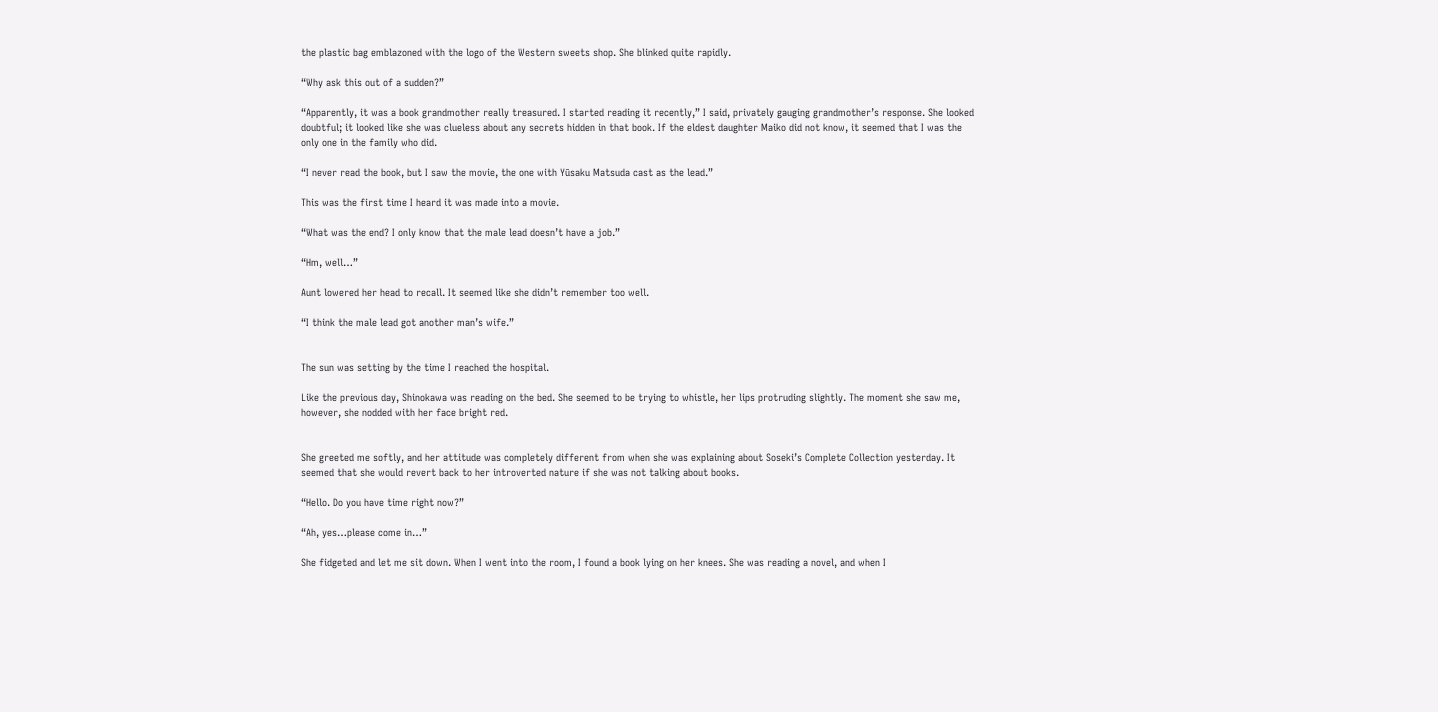the plastic bag emblazoned with the logo of the Western sweets shop. She blinked quite rapidly.

“Why ask this out of a sudden?”

“Apparently, it was a book grandmother really treasured. I started reading it recently,” I said, privately gauging grandmother’s response. She looked doubtful; it looked like she was clueless about any secrets hidden in that book. If the eldest daughter Maiko did not know, it seemed that I was the only one in the family who did.

“I never read the book, but I saw the movie, the one with Yūsaku Matsuda cast as the lead.”

This was the first time I heard it was made into a movie.

“What was the end? I only know that the male lead doesn’t have a job.”

“Hm, well…”

Aunt lowered her head to recall. It seemed like she didn’t remember too well.

“I think the male lead got another man’s wife.”


The sun was setting by the time I reached the hospital.

Like the previous day, Shinokawa was reading on the bed. She seemed to be trying to whistle, her lips protruding slightly. The moment she saw me, however, she nodded with her face bright red.


She greeted me softly, and her attitude was completely different from when she was explaining about Soseki’s Complete Collection yesterday. It seemed that she would revert back to her introverted nature if she was not talking about books.

“Hello. Do you have time right now?”

“Ah, yes…please come in…”

She fidgeted and let me sit down. When I went into the room, I found a book lying on her knees. She was reading a novel, and when I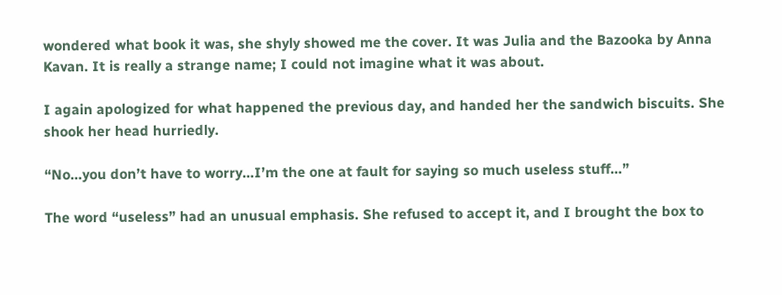wondered what book it was, she shyly showed me the cover. It was Julia and the Bazooka by Anna Kavan. It is really a strange name; I could not imagine what it was about.

I again apologized for what happened the previous day, and handed her the sandwich biscuits. She shook her head hurriedly.

“No…you don’t have to worry…I’m the one at fault for saying so much useless stuff…”

The word “useless” had an unusual emphasis. She refused to accept it, and I brought the box to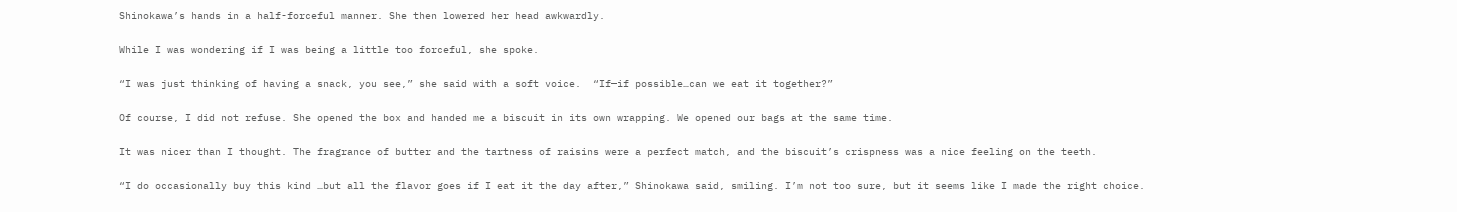Shinokawa’s hands in a half-forceful manner. She then lowered her head awkwardly.

While I was wondering if I was being a little too forceful, she spoke.

“I was just thinking of having a snack, you see,” she said with a soft voice.  “If—if possible…can we eat it together?”

Of course, I did not refuse. She opened the box and handed me a biscuit in its own wrapping. We opened our bags at the same time.

It was nicer than I thought. The fragrance of butter and the tartness of raisins were a perfect match, and the biscuit’s crispness was a nice feeling on the teeth.

“I do occasionally buy this kind …but all the flavor goes if I eat it the day after,” Shinokawa said, smiling. I’m not too sure, but it seems like I made the right choice.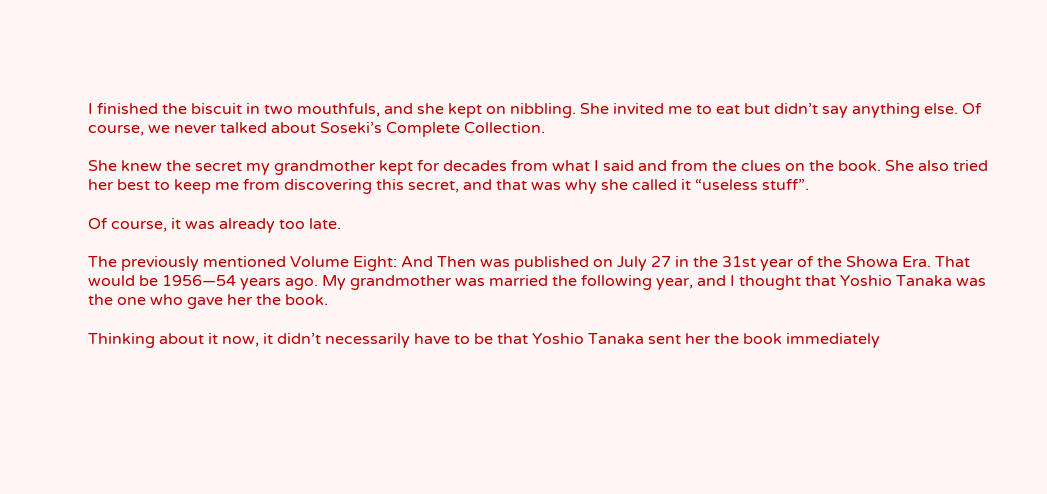I finished the biscuit in two mouthfuls, and she kept on nibbling. She invited me to eat but didn’t say anything else. Of course, we never talked about Soseki’s Complete Collection.

She knew the secret my grandmother kept for decades from what I said and from the clues on the book. She also tried her best to keep me from discovering this secret, and that was why she called it “useless stuff”.

Of course, it was already too late.

The previously mentioned Volume Eight: And Then was published on July 27 in the 31st year of the Showa Era. That would be 1956—54 years ago. My grandmother was married the following year, and I thought that Yoshio Tanaka was the one who gave her the book.

Thinking about it now, it didn’t necessarily have to be that Yoshio Tanaka sent her the book immediately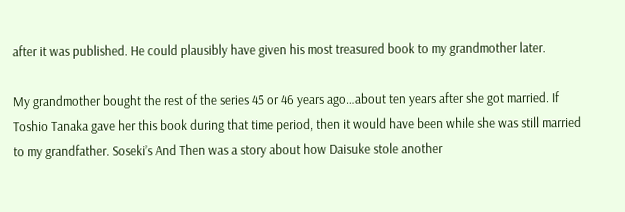after it was published. He could plausibly have given his most treasured book to my grandmother later.

My grandmother bought the rest of the series 45 or 46 years ago…about ten years after she got married. If Toshio Tanaka gave her this book during that time period, then it would have been while she was still married to my grandfather. Soseki’s And Then was a story about how Daisuke stole another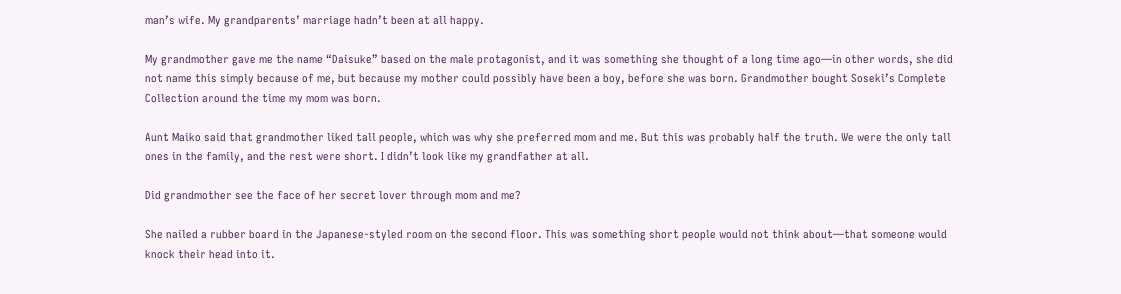man’s wife. My grandparents’ marriage hadn’t been at all happy.

My grandmother gave me the name “Daisuke” based on the male protagonist, and it was something she thought of a long time ago—in other words, she did not name this simply because of me, but because my mother could possibly have been a boy, before she was born. Grandmother bought Soseki’s Complete Collection around the time my mom was born.

Aunt Maiko said that grandmother liked tall people, which was why she preferred mom and me. But this was probably half the truth. We were the only tall ones in the family, and the rest were short. I didn’t look like my grandfather at all.

Did grandmother see the face of her secret lover through mom and me?

She nailed a rubber board in the Japanese-styled room on the second floor. This was something short people would not think about—that someone would knock their head into it.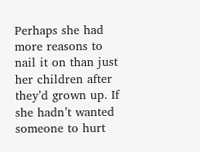Perhaps she had more reasons to nail it on than just her children after they’d grown up. If she hadn’t wanted someone to hurt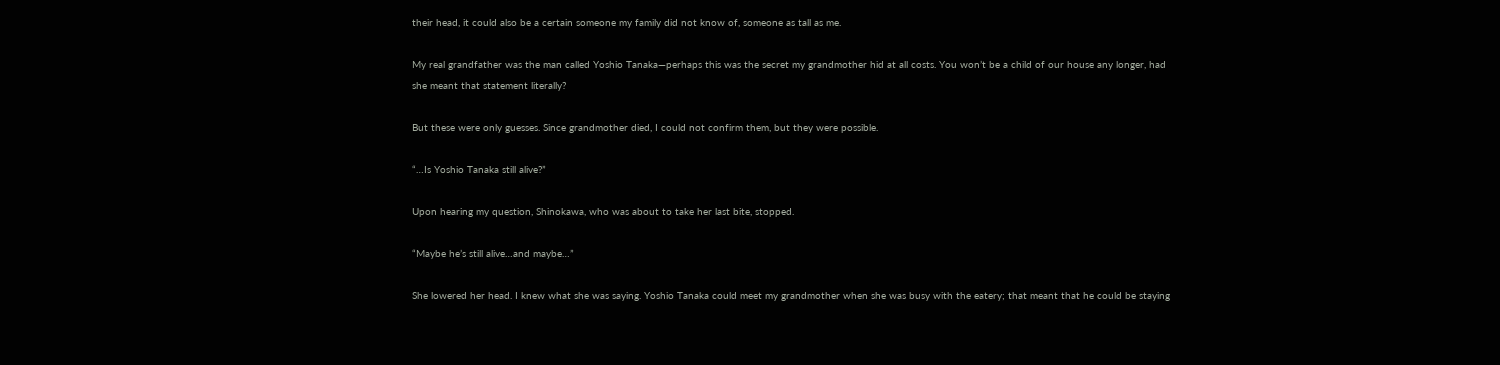their head, it could also be a certain someone my family did not know of, someone as tall as me.

My real grandfather was the man called Yoshio Tanaka—perhaps this was the secret my grandmother hid at all costs. You won’t be a child of our house any longer, had she meant that statement literally?

But these were only guesses. Since grandmother died, I could not confirm them, but they were possible.

“…Is Yoshio Tanaka still alive?”

Upon hearing my question, Shinokawa, who was about to take her last bite, stopped.

“Maybe he’s still alive…and maybe…”

She lowered her head. I knew what she was saying. Yoshio Tanaka could meet my grandmother when she was busy with the eatery; that meant that he could be staying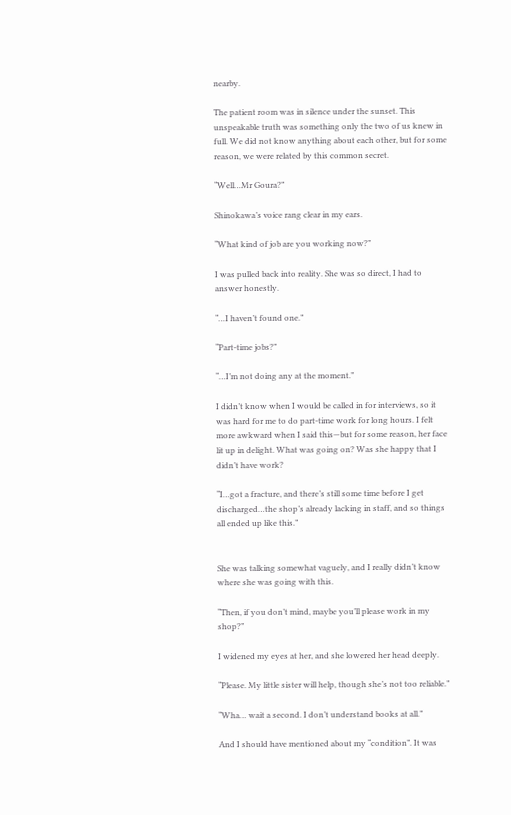nearby.

The patient room was in silence under the sunset. This unspeakable truth was something only the two of us knew in full. We did not know anything about each other, but for some reason, we were related by this common secret.

“Well…Mr Goura?”

Shinokawa’s voice rang clear in my ears.

“What kind of job are you working now?”

I was pulled back into reality. She was so direct, I had to answer honestly.

“…I haven’t found one.”

“Part-time jobs?”

“…I’m not doing any at the moment.”

I didn’t know when I would be called in for interviews, so it was hard for me to do part-time work for long hours. I felt more awkward when I said this—but for some reason, her face lit up in delight. What was going on? Was she happy that I didn’t have work?

“I…got a fracture, and there’s still some time before I get discharged…the shop’s already lacking in staff, and so things all ended up like this.”


She was talking somewhat vaguely, and I really didn’t know where she was going with this.

“Then, if you don’t mind, maybe you’ll please work in my shop?”

I widened my eyes at her, and she lowered her head deeply.

“Please. My little sister will help, though she’s not too reliable.”

“Wha… wait a second. I don’t understand books at all.”

And I should have mentioned about my “condition”. It was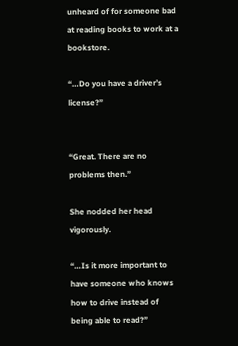unheard of for someone bad at reading books to work at a bookstore.

“…Do you have a driver’s license?”


“Great. There are no problems then.”

She nodded her head vigorously.

“…Is it more important to have someone who knows how to drive instead of being able to read?”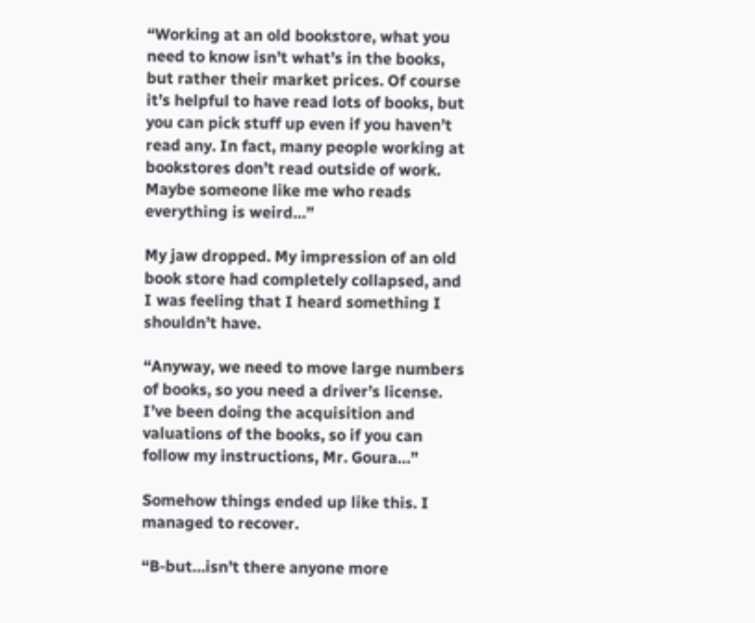“Working at an old bookstore, what you need to know isn’t what’s in the books, but rather their market prices. Of course it’s helpful to have read lots of books, but you can pick stuff up even if you haven’t read any. In fact, many people working at bookstores don’t read outside of work. Maybe someone like me who reads everything is weird…”

My jaw dropped. My impression of an old book store had completely collapsed, and I was feeling that I heard something I shouldn’t have.

“Anyway, we need to move large numbers of books, so you need a driver’s license. I’ve been doing the acquisition and valuations of the books, so if you can follow my instructions, Mr. Goura…”

Somehow things ended up like this. I managed to recover.

“B-but…isn’t there anyone more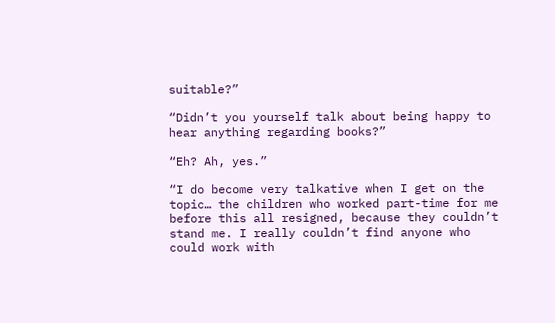suitable?”

“Didn’t you yourself talk about being happy to hear anything regarding books?”

“Eh? Ah, yes.”

“I do become very talkative when I get on the topic… the children who worked part-time for me before this all resigned, because they couldn’t stand me. I really couldn’t find anyone who could work with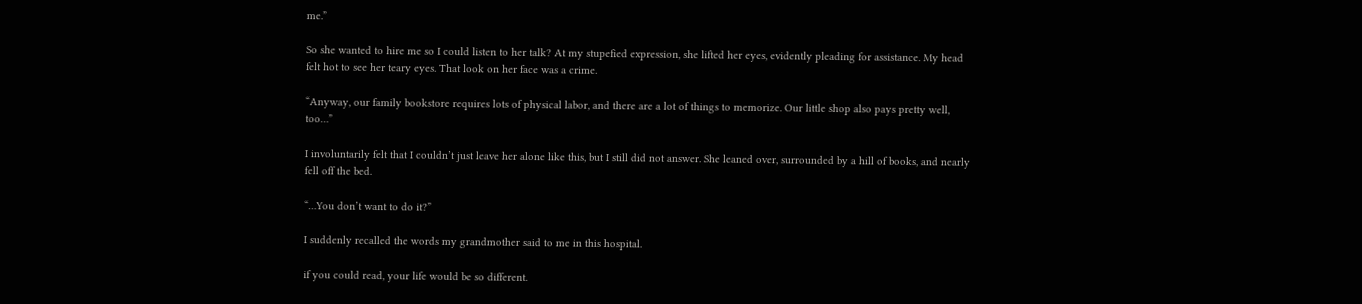me.”

So she wanted to hire me so I could listen to her talk? At my stupefied expression, she lifted her eyes, evidently pleading for assistance. My head felt hot to see her teary eyes. That look on her face was a crime.

“Anyway, our family bookstore requires lots of physical labor, and there are a lot of things to memorize. Our little shop also pays pretty well, too…”

I involuntarily felt that I couldn’t just leave her alone like this, but I still did not answer. She leaned over, surrounded by a hill of books, and nearly fell off the bed.

“…You don’t want to do it?”

I suddenly recalled the words my grandmother said to me in this hospital.

if you could read, your life would be so different.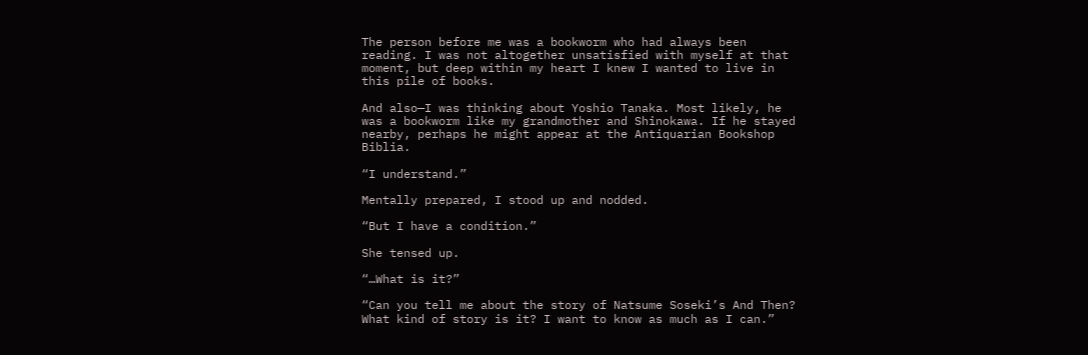The person before me was a bookworm who had always been reading. I was not altogether unsatisfied with myself at that moment, but deep within my heart I knew I wanted to live in this pile of books.

And also—I was thinking about Yoshio Tanaka. Most likely, he was a bookworm like my grandmother and Shinokawa. If he stayed nearby, perhaps he might appear at the Antiquarian Bookshop Biblia.

“I understand.”

Mentally prepared, I stood up and nodded.

“But I have a condition.”

She tensed up.

“…What is it?”

“Can you tell me about the story of Natsume Soseki’s And Then? What kind of story is it? I want to know as much as I can.”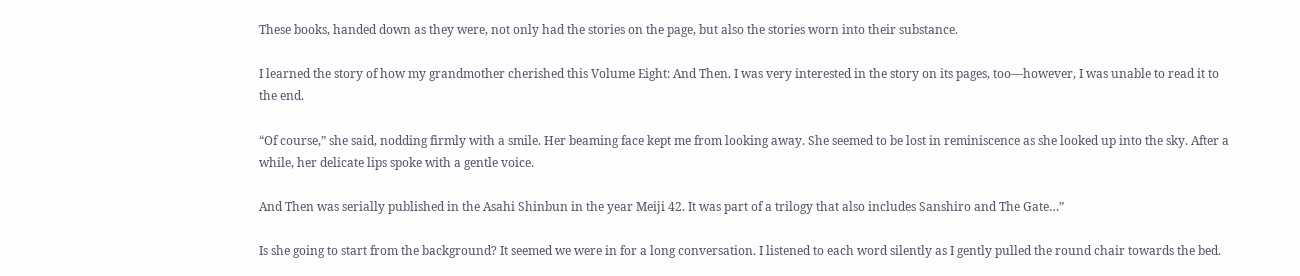These books, handed down as they were, not only had the stories on the page, but also the stories worn into their substance.

I learned the story of how my grandmother cherished this Volume Eight: And Then. I was very interested in the story on its pages, too—however, I was unable to read it to the end.

“Of course,” she said, nodding firmly with a smile. Her beaming face kept me from looking away. She seemed to be lost in reminiscence as she looked up into the sky. After a while, her delicate lips spoke with a gentle voice.

And Then was serially published in the Asahi Shinbun in the year Meiji 42. It was part of a trilogy that also includes Sanshiro and The Gate…”

Is she going to start from the background? It seemed we were in for a long conversation. I listened to each word silently as I gently pulled the round chair towards the bed.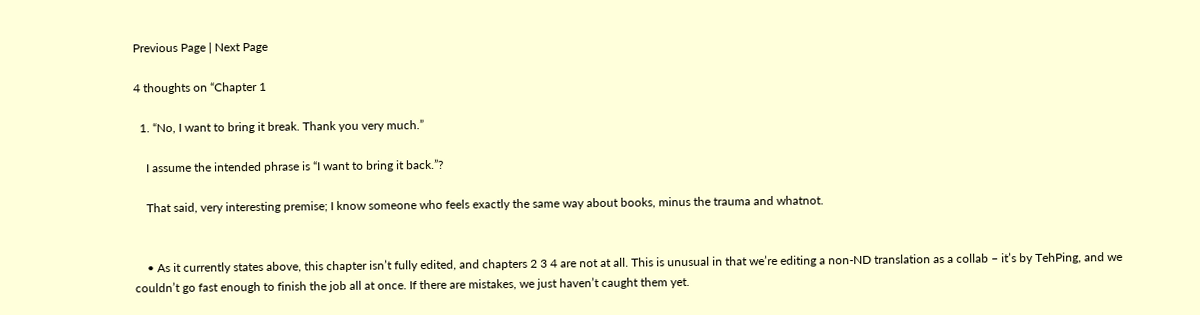Previous Page | Next Page

4 thoughts on “Chapter 1

  1. “No, I want to bring it break. Thank you very much.”

    I assume the intended phrase is “I want to bring it back.”?

    That said, very interesting premise; I know someone who feels exactly the same way about books, minus the trauma and whatnot.


    • As it currently states above, this chapter isn’t fully edited, and chapters 2 3 4 are not at all. This is unusual in that we’re editing a non-ND translation as a collab – it’s by TehPing, and we couldn’t go fast enough to finish the job all at once. If there are mistakes, we just haven’t caught them yet.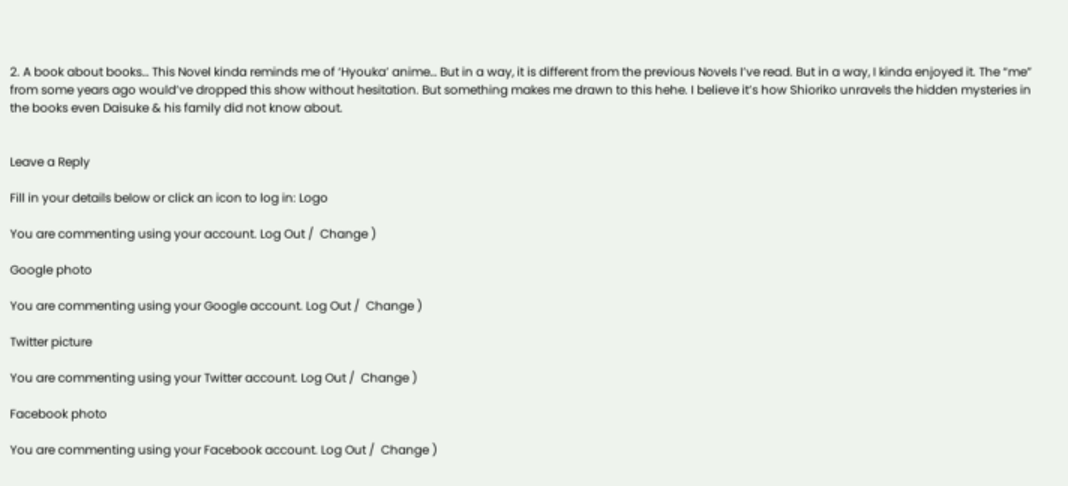2. A book about books… This Novel kinda reminds me of ‘Hyouka’ anime… But in a way, it is different from the previous Novels I’ve read. But in a way, I kinda enjoyed it. The “me” from some years ago would’ve dropped this show without hesitation. But something makes me drawn to this hehe. I believe it’s how Shioriko unravels the hidden mysteries in the books even Daisuke & his family did not know about.


Leave a Reply

Fill in your details below or click an icon to log in: Logo

You are commenting using your account. Log Out /  Change )

Google photo

You are commenting using your Google account. Log Out /  Change )

Twitter picture

You are commenting using your Twitter account. Log Out /  Change )

Facebook photo

You are commenting using your Facebook account. Log Out /  Change )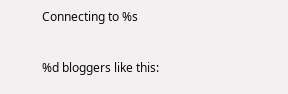Connecting to %s

%d bloggers like this: